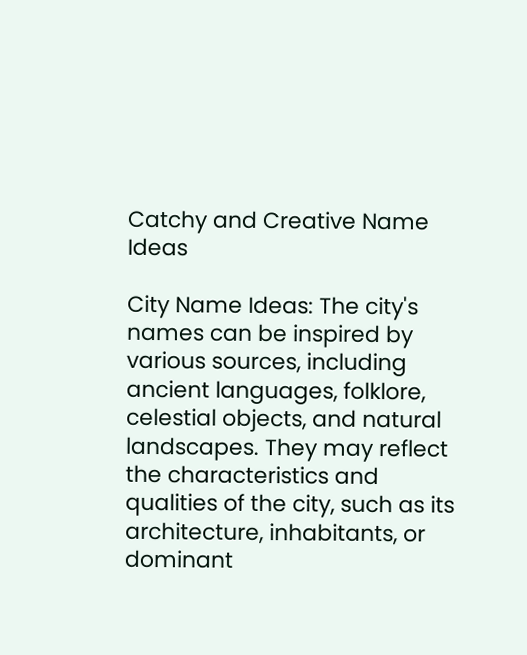Catchy and Creative Name Ideas

City Name Ideas: The city's names can be inspired by various sources, including ancient languages, folklore, celestial objects, and natural landscapes. They may reflect the characteristics and qualities of the city, such as its architecture, inhabitants, or dominant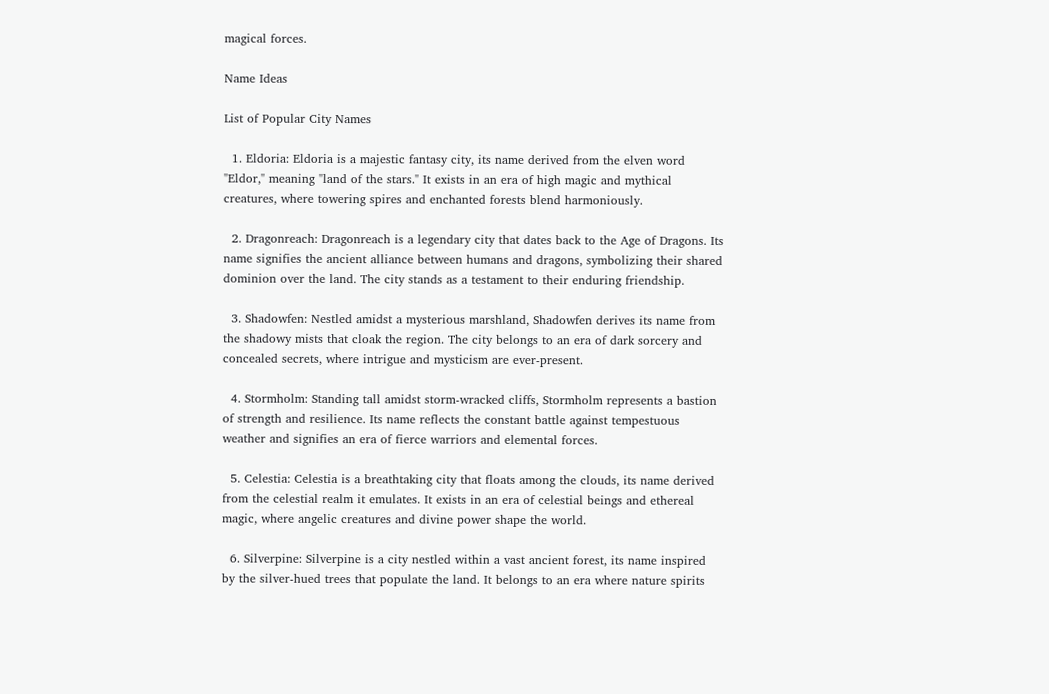magical forces.

Name Ideas

List of Popular City Names

  1. Eldoria: Eldoria is a majestic fantasy city, its name derived from the elven word "Eldor," meaning "land of the stars." It exists in an era of high magic and mythical creatures, where towering spires and enchanted forests blend harmoniously.

  2. Dragonreach: Dragonreach is a legendary city that dates back to the Age of Dragons. Its name signifies the ancient alliance between humans and dragons, symbolizing their shared dominion over the land. The city stands as a testament to their enduring friendship.

  3. Shadowfen: Nestled amidst a mysterious marshland, Shadowfen derives its name from the shadowy mists that cloak the region. The city belongs to an era of dark sorcery and concealed secrets, where intrigue and mysticism are ever-present.

  4. Stormholm: Standing tall amidst storm-wracked cliffs, Stormholm represents a bastion of strength and resilience. Its name reflects the constant battle against tempestuous weather and signifies an era of fierce warriors and elemental forces.

  5. Celestia: Celestia is a breathtaking city that floats among the clouds, its name derived from the celestial realm it emulates. It exists in an era of celestial beings and ethereal magic, where angelic creatures and divine power shape the world.

  6. Silverpine: Silverpine is a city nestled within a vast ancient forest, its name inspired by the silver-hued trees that populate the land. It belongs to an era where nature spirits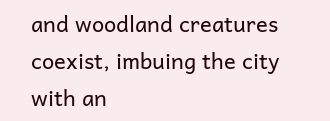and woodland creatures coexist, imbuing the city with an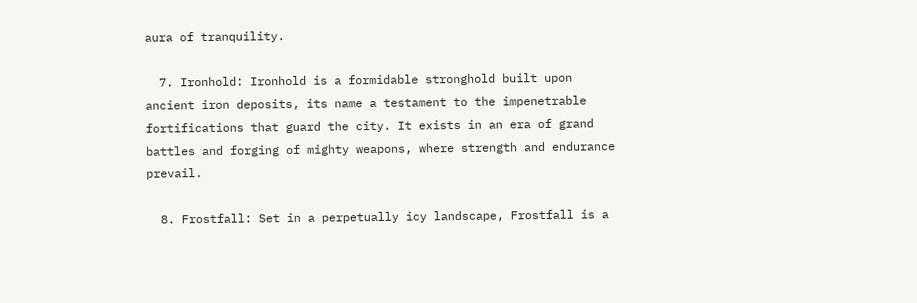aura of tranquility.

  7. Ironhold: Ironhold is a formidable stronghold built upon ancient iron deposits, its name a testament to the impenetrable fortifications that guard the city. It exists in an era of grand battles and forging of mighty weapons, where strength and endurance prevail.

  8. Frostfall: Set in a perpetually icy landscape, Frostfall is a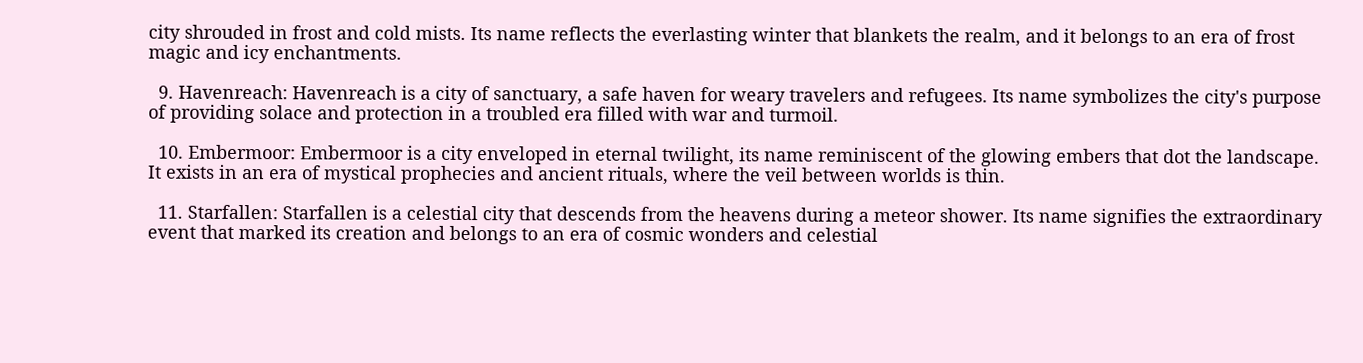city shrouded in frost and cold mists. Its name reflects the everlasting winter that blankets the realm, and it belongs to an era of frost magic and icy enchantments.

  9. Havenreach: Havenreach is a city of sanctuary, a safe haven for weary travelers and refugees. Its name symbolizes the city's purpose of providing solace and protection in a troubled era filled with war and turmoil.

  10. Embermoor: Embermoor is a city enveloped in eternal twilight, its name reminiscent of the glowing embers that dot the landscape. It exists in an era of mystical prophecies and ancient rituals, where the veil between worlds is thin.

  11. Starfallen: Starfallen is a celestial city that descends from the heavens during a meteor shower. Its name signifies the extraordinary event that marked its creation and belongs to an era of cosmic wonders and celestial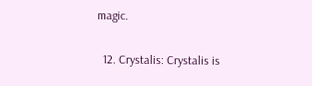magic.

  12. Crystalis: Crystalis is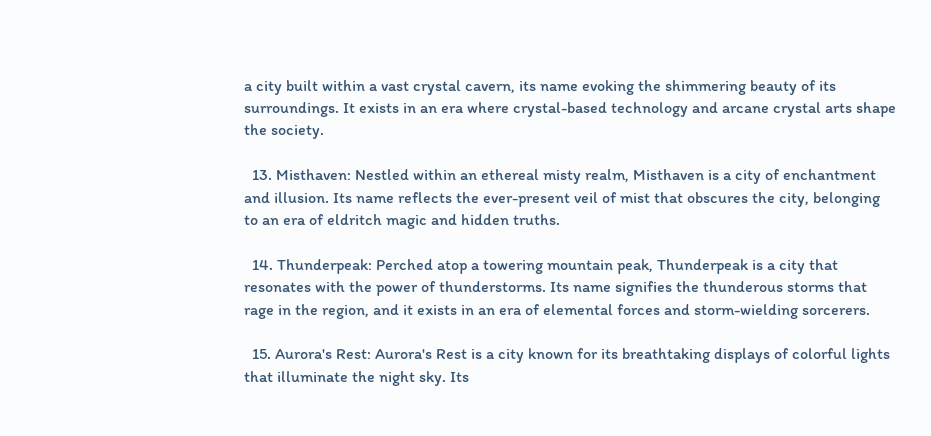a city built within a vast crystal cavern, its name evoking the shimmering beauty of its surroundings. It exists in an era where crystal-based technology and arcane crystal arts shape the society.

  13. Misthaven: Nestled within an ethereal misty realm, Misthaven is a city of enchantment and illusion. Its name reflects the ever-present veil of mist that obscures the city, belonging to an era of eldritch magic and hidden truths.

  14. Thunderpeak: Perched atop a towering mountain peak, Thunderpeak is a city that resonates with the power of thunderstorms. Its name signifies the thunderous storms that rage in the region, and it exists in an era of elemental forces and storm-wielding sorcerers.

  15. Aurora's Rest: Aurora's Rest is a city known for its breathtaking displays of colorful lights that illuminate the night sky. Its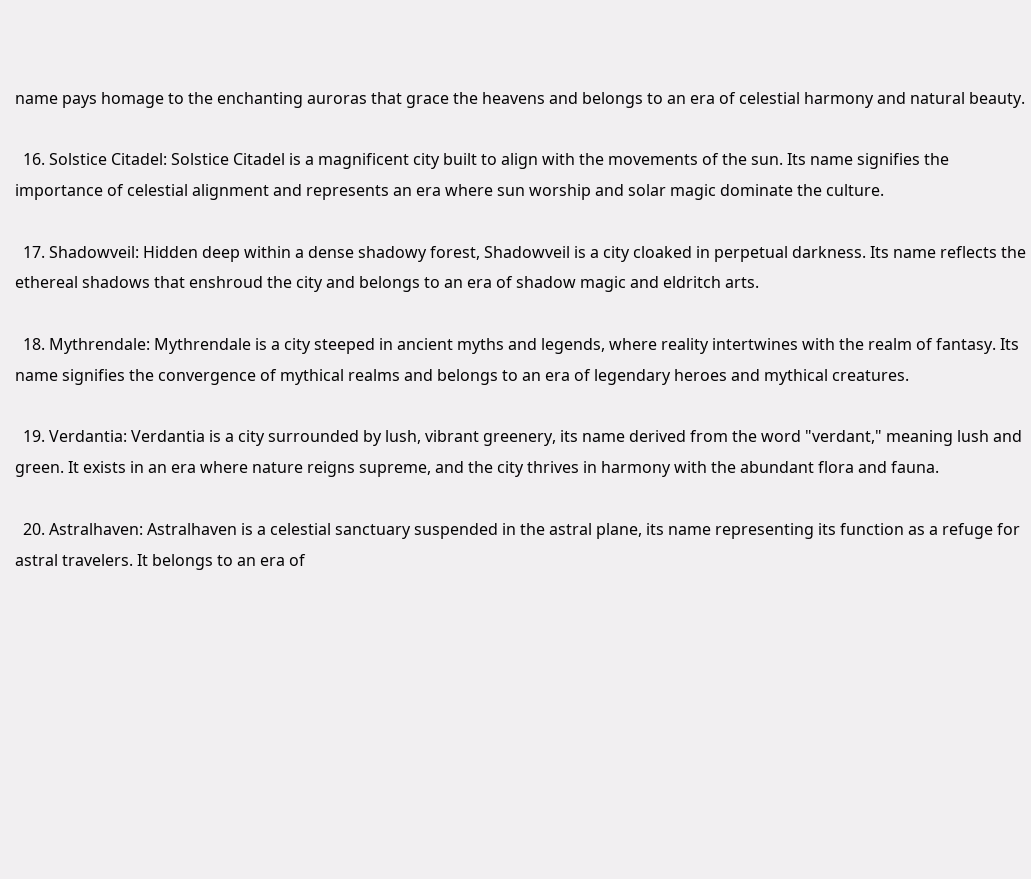name pays homage to the enchanting auroras that grace the heavens and belongs to an era of celestial harmony and natural beauty.

  16. Solstice Citadel: Solstice Citadel is a magnificent city built to align with the movements of the sun. Its name signifies the importance of celestial alignment and represents an era where sun worship and solar magic dominate the culture.

  17. Shadowveil: Hidden deep within a dense shadowy forest, Shadowveil is a city cloaked in perpetual darkness. Its name reflects the ethereal shadows that enshroud the city and belongs to an era of shadow magic and eldritch arts.

  18. Mythrendale: Mythrendale is a city steeped in ancient myths and legends, where reality intertwines with the realm of fantasy. Its name signifies the convergence of mythical realms and belongs to an era of legendary heroes and mythical creatures.

  19. Verdantia: Verdantia is a city surrounded by lush, vibrant greenery, its name derived from the word "verdant," meaning lush and green. It exists in an era where nature reigns supreme, and the city thrives in harmony with the abundant flora and fauna.

  20. Astralhaven: Astralhaven is a celestial sanctuary suspended in the astral plane, its name representing its function as a refuge for astral travelers. It belongs to an era of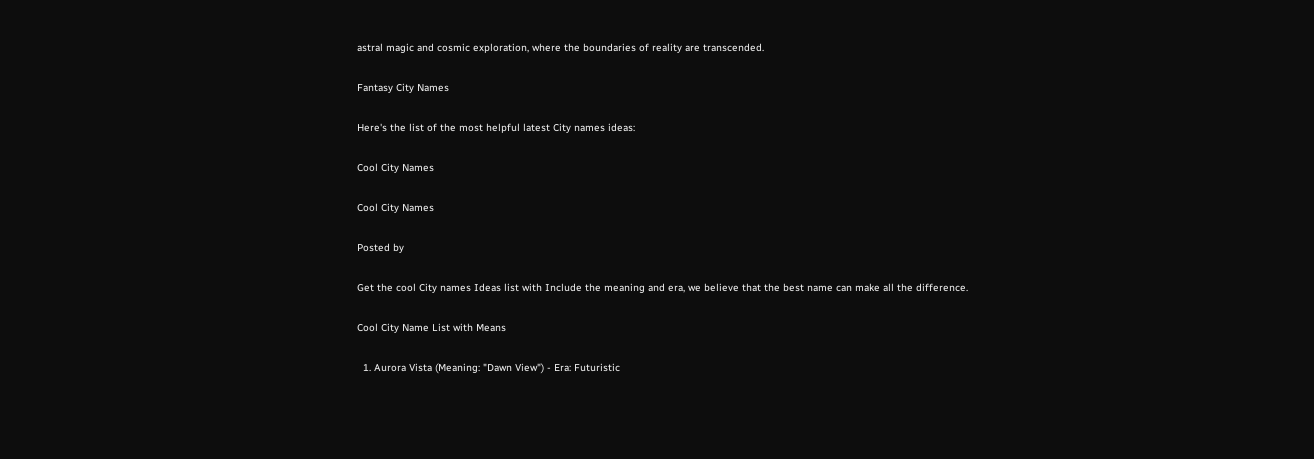astral magic and cosmic exploration, where the boundaries of reality are transcended.

Fantasy City Names

Here's the list of the most helpful latest City names ideas:

Cool City Names

Cool City Names

Posted by

Get the cool City names Ideas list with Include the meaning and era, we believe that the best name can make all the difference.

Cool City Name List with Means

  1. Aurora Vista (Meaning: "Dawn View") - Era: Futuristic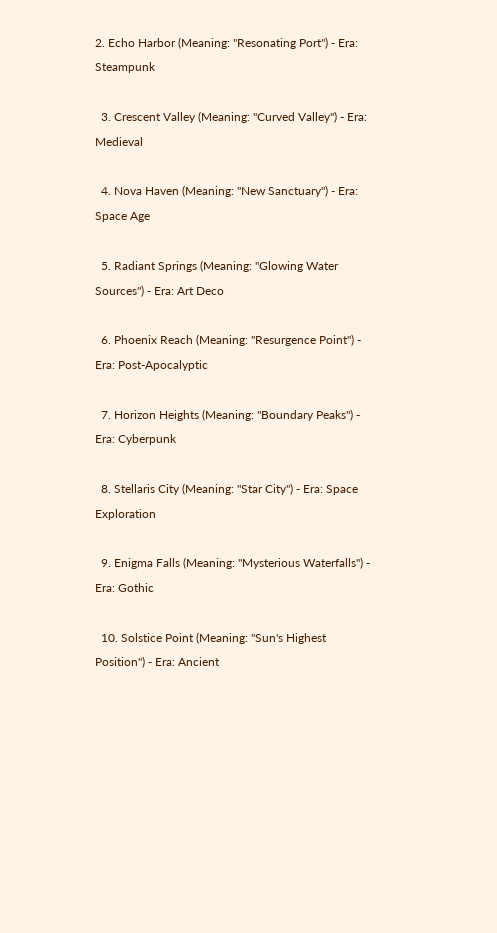2. Echo Harbor (Meaning: "Resonating Port") - Era: Steampunk

  3. Crescent Valley (Meaning: "Curved Valley") - Era: Medieval

  4. Nova Haven (Meaning: "New Sanctuary") - Era: Space Age

  5. Radiant Springs (Meaning: "Glowing Water Sources") - Era: Art Deco

  6. Phoenix Reach (Meaning: "Resurgence Point") - Era: Post-Apocalyptic

  7. Horizon Heights (Meaning: "Boundary Peaks") - Era: Cyberpunk

  8. Stellaris City (Meaning: "Star City") - Era: Space Exploration

  9. Enigma Falls (Meaning: "Mysterious Waterfalls") - Era: Gothic

  10. Solstice Point (Meaning: "Sun's Highest Position") - Era: Ancient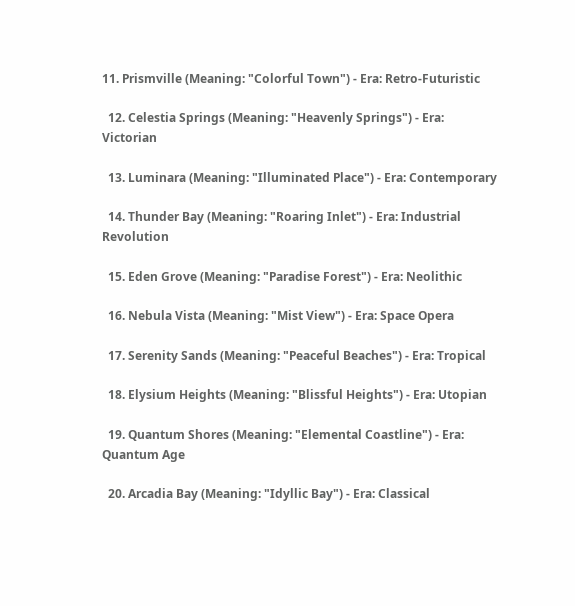11. Prismville (Meaning: "Colorful Town") - Era: Retro-Futuristic

  12. Celestia Springs (Meaning: "Heavenly Springs") - Era: Victorian

  13. Luminara (Meaning: "Illuminated Place") - Era: Contemporary

  14. Thunder Bay (Meaning: "Roaring Inlet") - Era: Industrial Revolution

  15. Eden Grove (Meaning: "Paradise Forest") - Era: Neolithic

  16. Nebula Vista (Meaning: "Mist View") - Era: Space Opera

  17. Serenity Sands (Meaning: "Peaceful Beaches") - Era: Tropical

  18. Elysium Heights (Meaning: "Blissful Heights") - Era: Utopian

  19. Quantum Shores (Meaning: "Elemental Coastline") - Era: Quantum Age

  20. Arcadia Bay (Meaning: "Idyllic Bay") - Era: Classical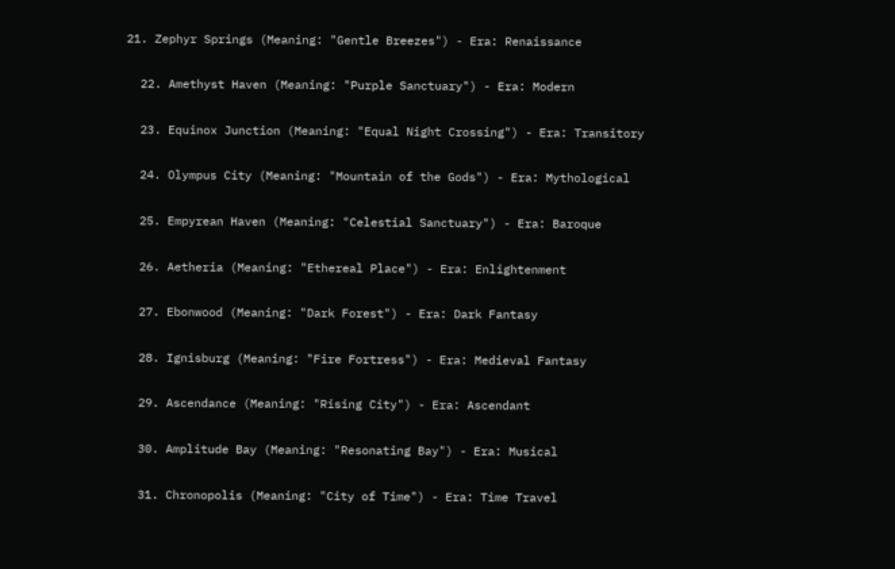21. Zephyr Springs (Meaning: "Gentle Breezes") - Era: Renaissance

  22. Amethyst Haven (Meaning: "Purple Sanctuary") - Era: Modern

  23. Equinox Junction (Meaning: "Equal Night Crossing") - Era: Transitory

  24. Olympus City (Meaning: "Mountain of the Gods") - Era: Mythological

  25. Empyrean Haven (Meaning: "Celestial Sanctuary") - Era: Baroque

  26. Aetheria (Meaning: "Ethereal Place") - Era: Enlightenment

  27. Ebonwood (Meaning: "Dark Forest") - Era: Dark Fantasy

  28. Ignisburg (Meaning: "Fire Fortress") - Era: Medieval Fantasy

  29. Ascendance (Meaning: "Rising City") - Era: Ascendant

  30. Amplitude Bay (Meaning: "Resonating Bay") - Era: Musical

  31. Chronopolis (Meaning: "City of Time") - Era: Time Travel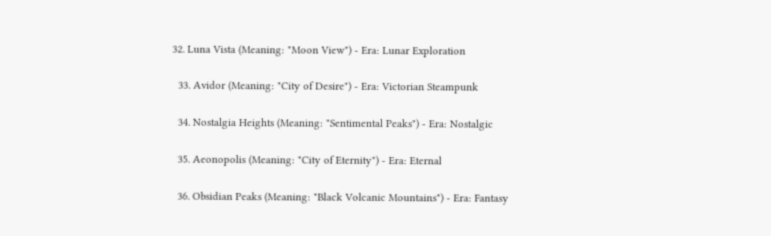32. Luna Vista (Meaning: "Moon View") - Era: Lunar Exploration

  33. Avidor (Meaning: "City of Desire") - Era: Victorian Steampunk

  34. Nostalgia Heights (Meaning: "Sentimental Peaks") - Era: Nostalgic

  35. Aeonopolis (Meaning: "City of Eternity") - Era: Eternal

  36. Obsidian Peaks (Meaning: "Black Volcanic Mountains") - Era: Fantasy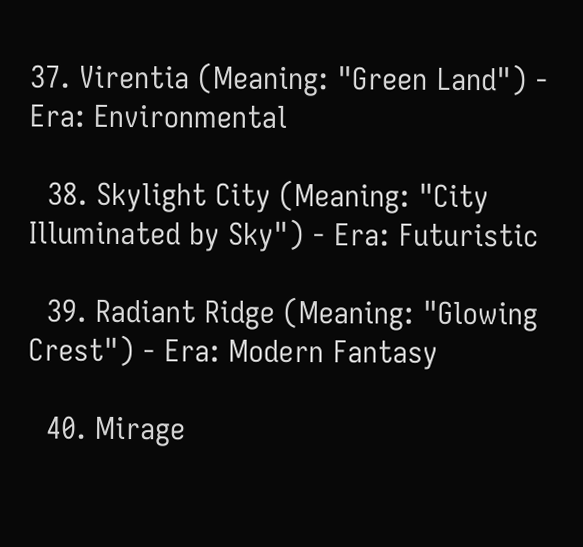37. Virentia (Meaning: "Green Land") - Era: Environmental

  38. Skylight City (Meaning: "City Illuminated by Sky") - Era: Futuristic

  39. Radiant Ridge (Meaning: "Glowing Crest") - Era: Modern Fantasy

  40. Mirage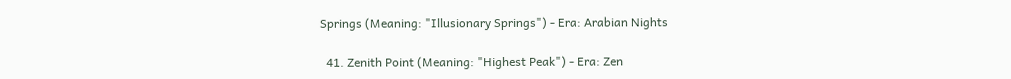Springs (Meaning: "Illusionary Springs") - Era: Arabian Nights

  41. Zenith Point (Meaning: "Highest Peak") - Era: Zen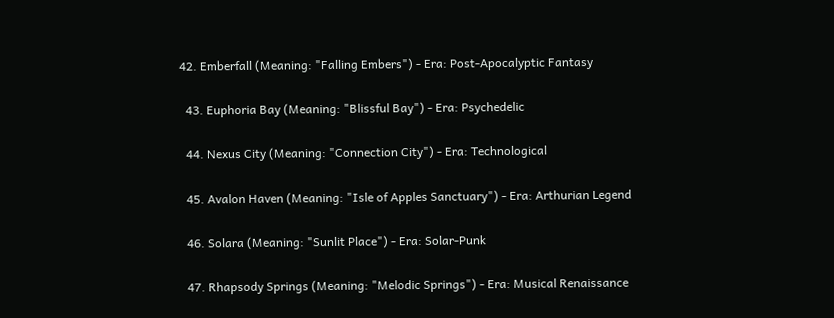42. Emberfall (Meaning: "Falling Embers") - Era: Post-Apocalyptic Fantasy

  43. Euphoria Bay (Meaning: "Blissful Bay") - Era: Psychedelic

  44. Nexus City (Meaning: "Connection City") - Era: Technological

  45. Avalon Haven (Meaning: "Isle of Apples Sanctuary") - Era: Arthurian Legend

  46. Solara (Meaning: "Sunlit Place") - Era: Solar-Punk

  47. Rhapsody Springs (Meaning: "Melodic Springs") - Era: Musical Renaissance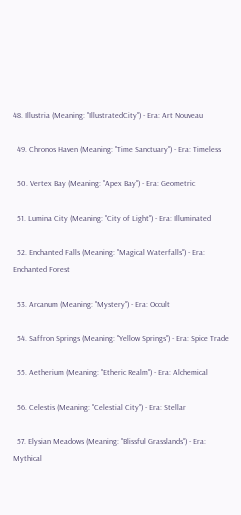48. Illustria (Meaning: "IllustratedCity") - Era: Art Nouveau

  49. Chronos Haven (Meaning: "Time Sanctuary") - Era: Timeless

  50. Vertex Bay (Meaning: "Apex Bay") - Era: Geometric

  51. Lumina City (Meaning: "City of Light") - Era: Illuminated

  52. Enchanted Falls (Meaning: "Magical Waterfalls") - Era: Enchanted Forest

  53. Arcanum (Meaning: "Mystery") - Era: Occult

  54. Saffron Springs (Meaning: "Yellow Springs") - Era: Spice Trade

  55. Aetherium (Meaning: "Etheric Realm") - Era: Alchemical

  56. Celestis (Meaning: "Celestial City") - Era: Stellar

  57. Elysian Meadows (Meaning: "Blissful Grasslands") - Era: Mythical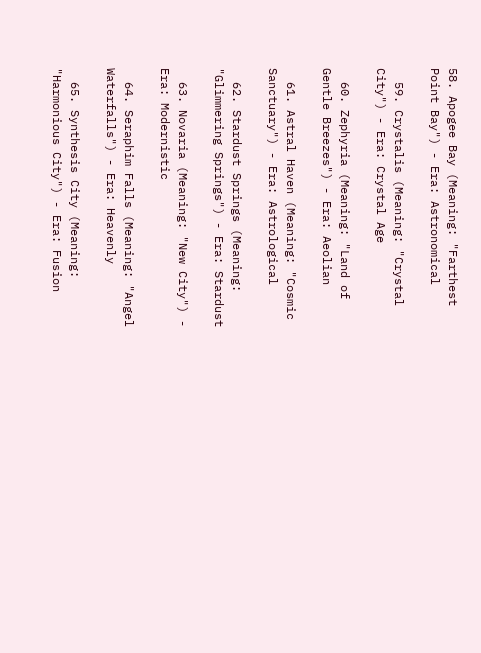58. Apogee Bay (Meaning: "Farthest Point Bay") - Era: Astronomical

  59. Crystalis (Meaning: "Crystal City") - Era: Crystal Age

  60. Zephyria (Meaning: "Land of Gentle Breezes") - Era: Aeolian

  61. Astral Haven (Meaning: "Cosmic Sanctuary") - Era: Astrological

  62. Stardust Springs (Meaning: "Glimmering Springs") - Era: Stardust

  63. Novaria (Meaning: "New City") - Era: Modernistic

  64. Seraphim Falls (Meaning: "Angel Waterfalls") - Era: Heavenly

  65. Synthesis City (Meaning: "Harmonious City") - Era: Fusion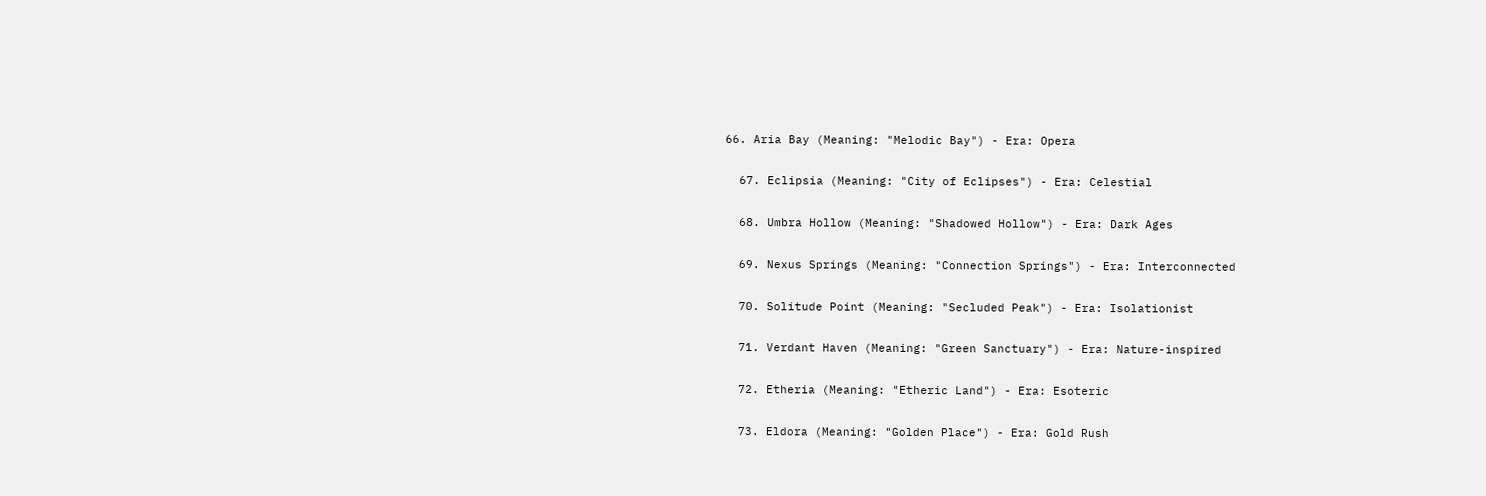66. Aria Bay (Meaning: "Melodic Bay") - Era: Opera

  67. Eclipsia (Meaning: "City of Eclipses") - Era: Celestial

  68. Umbra Hollow (Meaning: "Shadowed Hollow") - Era: Dark Ages

  69. Nexus Springs (Meaning: "Connection Springs") - Era: Interconnected

  70. Solitude Point (Meaning: "Secluded Peak") - Era: Isolationist

  71. Verdant Haven (Meaning: "Green Sanctuary") - Era: Nature-inspired

  72. Etheria (Meaning: "Etheric Land") - Era: Esoteric

  73. Eldora (Meaning: "Golden Place") - Era: Gold Rush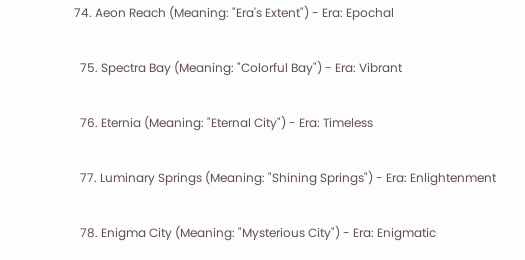74. Aeon Reach (Meaning: "Era's Extent") - Era: Epochal

  75. Spectra Bay (Meaning: "Colorful Bay") - Era: Vibrant

  76. Eternia (Meaning: "Eternal City") - Era: Timeless

  77. Luminary Springs (Meaning: "Shining Springs") - Era: Enlightenment

  78. Enigma City (Meaning: "Mysterious City") - Era: Enigmatic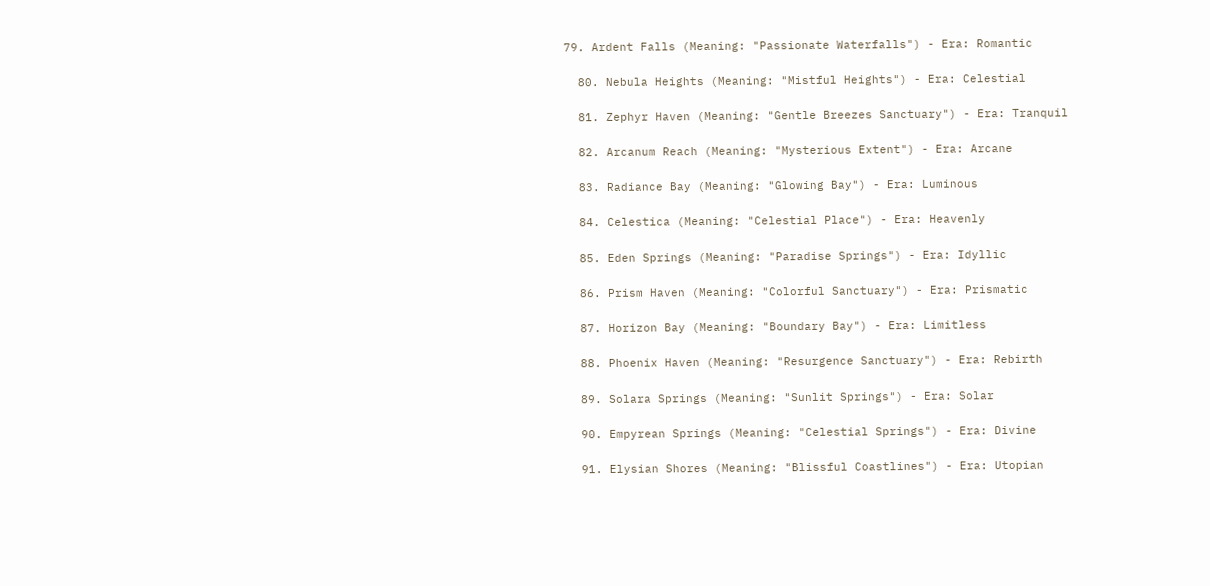79. Ardent Falls (Meaning: "Passionate Waterfalls") - Era: Romantic

  80. Nebula Heights (Meaning: "Mistful Heights") - Era: Celestial

  81. Zephyr Haven (Meaning: "Gentle Breezes Sanctuary") - Era: Tranquil

  82. Arcanum Reach (Meaning: "Mysterious Extent") - Era: Arcane

  83. Radiance Bay (Meaning: "Glowing Bay") - Era: Luminous

  84. Celestica (Meaning: "Celestial Place") - Era: Heavenly

  85. Eden Springs (Meaning: "Paradise Springs") - Era: Idyllic

  86. Prism Haven (Meaning: "Colorful Sanctuary") - Era: Prismatic

  87. Horizon Bay (Meaning: "Boundary Bay") - Era: Limitless

  88. Phoenix Haven (Meaning: "Resurgence Sanctuary") - Era: Rebirth

  89. Solara Springs (Meaning: "Sunlit Springs") - Era: Solar

  90. Empyrean Springs (Meaning: "Celestial Springs") - Era: Divine

  91. Elysian Shores (Meaning: "Blissful Coastlines") - Era: Utopian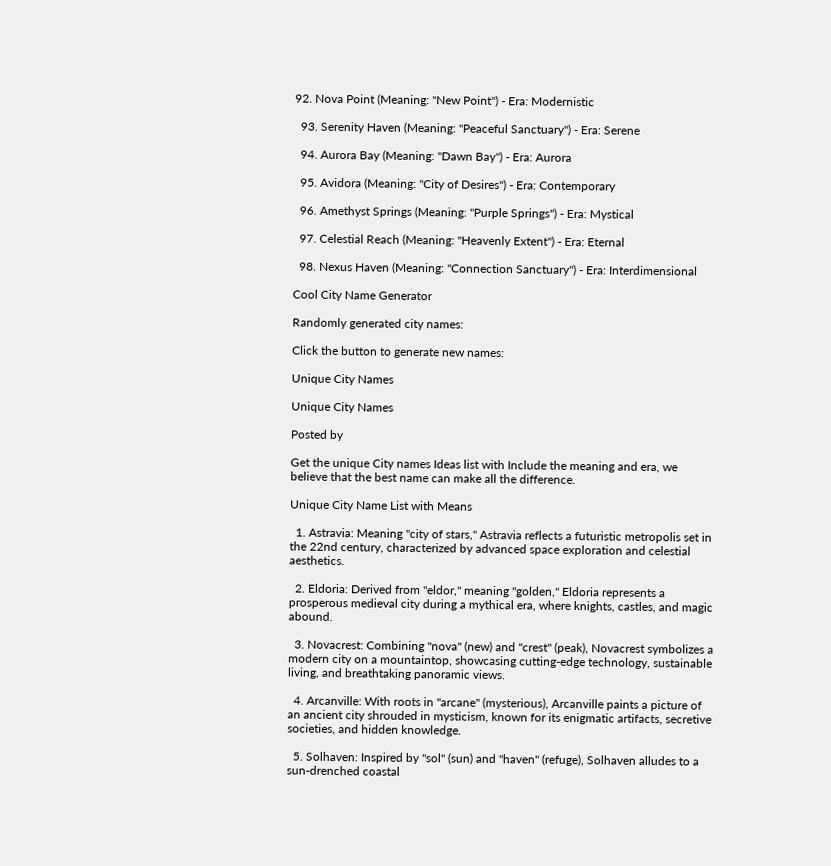92. Nova Point (Meaning: "New Point") - Era: Modernistic

  93. Serenity Haven (Meaning: "Peaceful Sanctuary") - Era: Serene

  94. Aurora Bay (Meaning: "Dawn Bay") - Era: Aurora

  95. Avidora (Meaning: "City of Desires") - Era: Contemporary

  96. Amethyst Springs (Meaning: "Purple Springs") - Era: Mystical

  97. Celestial Reach (Meaning: "Heavenly Extent") - Era: Eternal

  98. Nexus Haven (Meaning: "Connection Sanctuary") - Era: Interdimensional

Cool City Name Generator

Randomly generated city names:

Click the button to generate new names:

Unique City Names

Unique City Names

Posted by

Get the unique City names Ideas list with Include the meaning and era, we believe that the best name can make all the difference.

Unique City Name List with Means

  1. Astravia: Meaning "city of stars," Astravia reflects a futuristic metropolis set in the 22nd century, characterized by advanced space exploration and celestial aesthetics.

  2. Eldoria: Derived from "eldor," meaning "golden," Eldoria represents a prosperous medieval city during a mythical era, where knights, castles, and magic abound.

  3. Novacrest: Combining "nova" (new) and "crest" (peak), Novacrest symbolizes a modern city on a mountaintop, showcasing cutting-edge technology, sustainable living, and breathtaking panoramic views.

  4. Arcanville: With roots in "arcane" (mysterious), Arcanville paints a picture of an ancient city shrouded in mysticism, known for its enigmatic artifacts, secretive societies, and hidden knowledge.

  5. Solhaven: Inspired by "sol" (sun) and "haven" (refuge), Solhaven alludes to a sun-drenched coastal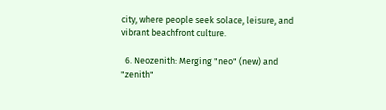city, where people seek solace, leisure, and vibrant beachfront culture.

  6. Neozenith: Merging "neo" (new) and "zenith"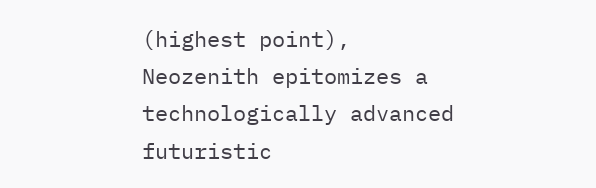(highest point), Neozenith epitomizes a technologically advanced futuristic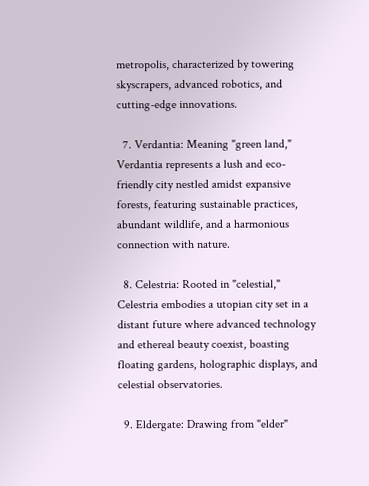metropolis, characterized by towering skyscrapers, advanced robotics, and cutting-edge innovations.

  7. Verdantia: Meaning "green land," Verdantia represents a lush and eco-friendly city nestled amidst expansive forests, featuring sustainable practices, abundant wildlife, and a harmonious connection with nature.

  8. Celestria: Rooted in "celestial," Celestria embodies a utopian city set in a distant future where advanced technology and ethereal beauty coexist, boasting floating gardens, holographic displays, and celestial observatories.

  9. Eldergate: Drawing from "elder"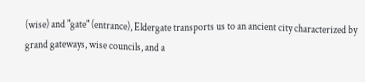(wise) and "gate" (entrance), Eldergate transports us to an ancient city characterized by grand gateways, wise councils, and a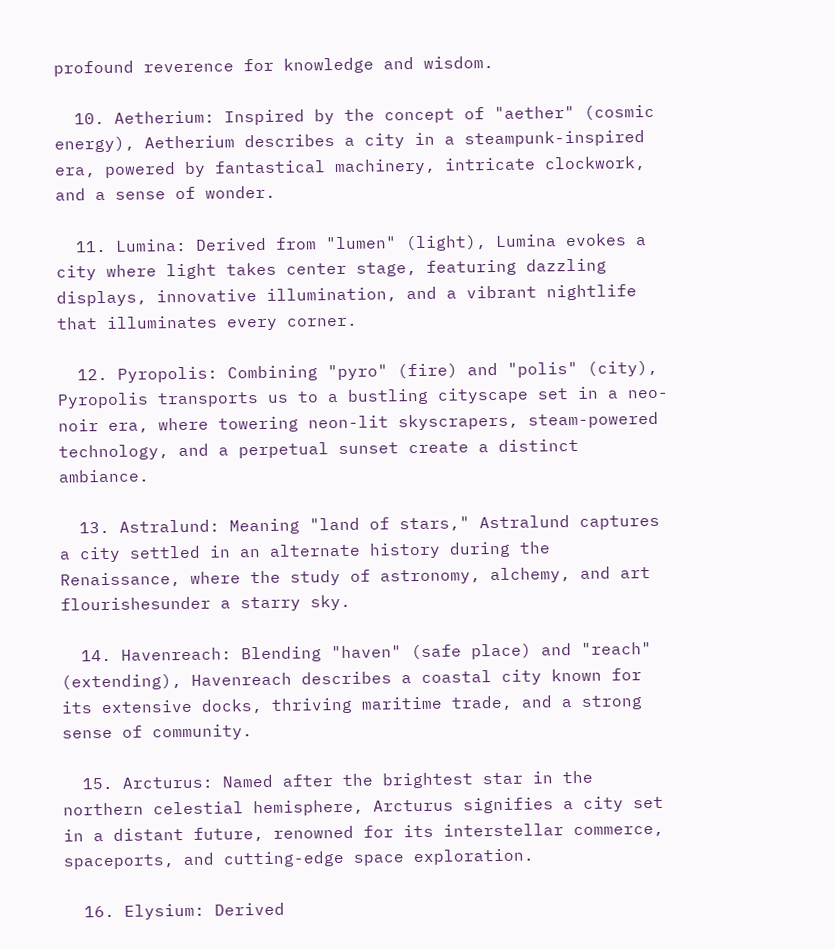profound reverence for knowledge and wisdom.

  10. Aetherium: Inspired by the concept of "aether" (cosmic energy), Aetherium describes a city in a steampunk-inspired era, powered by fantastical machinery, intricate clockwork, and a sense of wonder.

  11. Lumina: Derived from "lumen" (light), Lumina evokes a city where light takes center stage, featuring dazzling displays, innovative illumination, and a vibrant nightlife that illuminates every corner.

  12. Pyropolis: Combining "pyro" (fire) and "polis" (city), Pyropolis transports us to a bustling cityscape set in a neo-noir era, where towering neon-lit skyscrapers, steam-powered technology, and a perpetual sunset create a distinct ambiance.

  13. Astralund: Meaning "land of stars," Astralund captures a city settled in an alternate history during the Renaissance, where the study of astronomy, alchemy, and art flourishesunder a starry sky.

  14. Havenreach: Blending "haven" (safe place) and "reach" (extending), Havenreach describes a coastal city known for its extensive docks, thriving maritime trade, and a strong sense of community.

  15. Arcturus: Named after the brightest star in the northern celestial hemisphere, Arcturus signifies a city set in a distant future, renowned for its interstellar commerce, spaceports, and cutting-edge space exploration.

  16. Elysium: Derived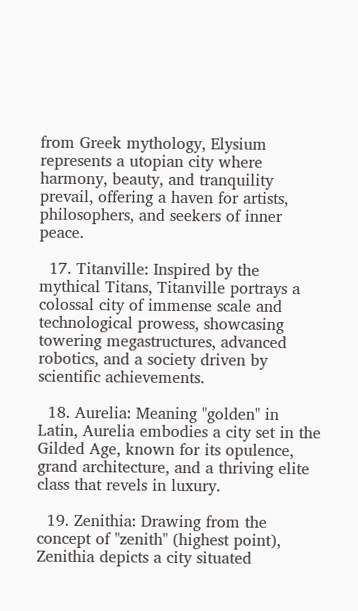from Greek mythology, Elysium represents a utopian city where harmony, beauty, and tranquility prevail, offering a haven for artists, philosophers, and seekers of inner peace.

  17. Titanville: Inspired by the mythical Titans, Titanville portrays a colossal city of immense scale and technological prowess, showcasing towering megastructures, advanced robotics, and a society driven by scientific achievements.

  18. Aurelia: Meaning "golden" in Latin, Aurelia embodies a city set in the Gilded Age, known for its opulence, grand architecture, and a thriving elite class that revels in luxury.

  19. Zenithia: Drawing from the concept of "zenith" (highest point), Zenithia depicts a city situated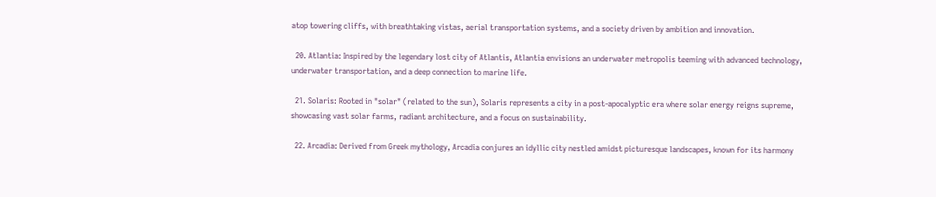atop towering cliffs, with breathtaking vistas, aerial transportation systems, and a society driven by ambition and innovation.

  20. Atlantia: Inspired by the legendary lost city of Atlantis, Atlantia envisions an underwater metropolis teeming with advanced technology, underwater transportation, and a deep connection to marine life.

  21. Solaris: Rooted in "solar" (related to the sun), Solaris represents a city in a post-apocalyptic era where solar energy reigns supreme, showcasing vast solar farms, radiant architecture, and a focus on sustainability.

  22. Arcadia: Derived from Greek mythology, Arcadia conjures an idyllic city nestled amidst picturesque landscapes, known for its harmony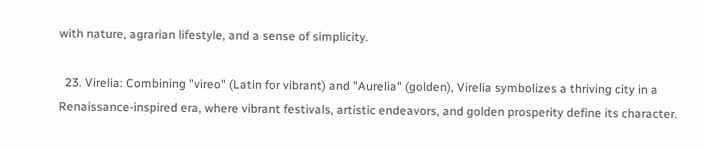with nature, agrarian lifestyle, and a sense of simplicity.

  23. Virelia: Combining "vireo" (Latin for vibrant) and "Aurelia" (golden), Virelia symbolizes a thriving city in a Renaissance-inspired era, where vibrant festivals, artistic endeavors, and golden prosperity define its character.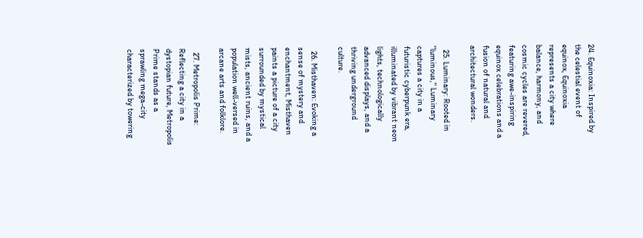24. Equinoxia: Inspired by the celestial event of equinox, Equinoxia represents a city where balance, harmony, and cosmic cycles are revered, featuring awe-inspiring equinox celebrations and a fusion of natural and architectural wonders.

  25. Luminary: Rooted in "luminous," Luminary captures a city in a futuristic cyberpunk era, illuminated by vibrant neon lights, technologically advanced displays, and a thriving underground culture.

  26. Misthaven: Evoking a sense of mystery and enchantment, Misthaven paints a picture of a city surrounded by mystical mists, ancient ruins, and a population well-versed in arcane arts and folklore.

  27. Metropolis Prime: Reflecting a city in a dystopian future, Metropolis Prime stands as a sprawling mega-city characterized by towering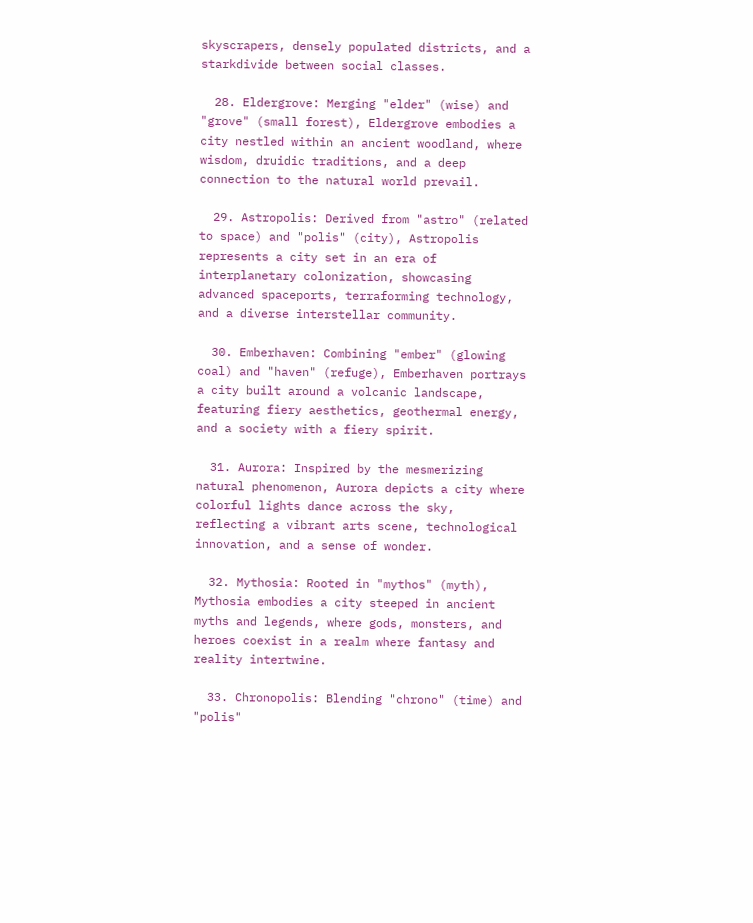skyscrapers, densely populated districts, and a starkdivide between social classes.

  28. Eldergrove: Merging "elder" (wise) and "grove" (small forest), Eldergrove embodies a city nestled within an ancient woodland, where wisdom, druidic traditions, and a deep connection to the natural world prevail.

  29. Astropolis: Derived from "astro" (related to space) and "polis" (city), Astropolis represents a city set in an era of interplanetary colonization, showcasing advanced spaceports, terraforming technology, and a diverse interstellar community.

  30. Emberhaven: Combining "ember" (glowing coal) and "haven" (refuge), Emberhaven portrays a city built around a volcanic landscape, featuring fiery aesthetics, geothermal energy, and a society with a fiery spirit.

  31. Aurora: Inspired by the mesmerizing natural phenomenon, Aurora depicts a city where colorful lights dance across the sky, reflecting a vibrant arts scene, technological innovation, and a sense of wonder.

  32. Mythosia: Rooted in "mythos" (myth), Mythosia embodies a city steeped in ancient myths and legends, where gods, monsters, and heroes coexist in a realm where fantasy and reality intertwine.

  33. Chronopolis: Blending "chrono" (time) and "polis"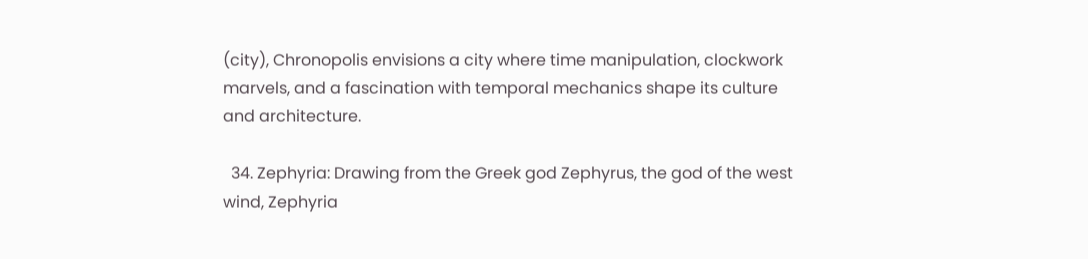(city), Chronopolis envisions a city where time manipulation, clockwork marvels, and a fascination with temporal mechanics shape its culture and architecture.

  34. Zephyria: Drawing from the Greek god Zephyrus, the god of the west wind, Zephyria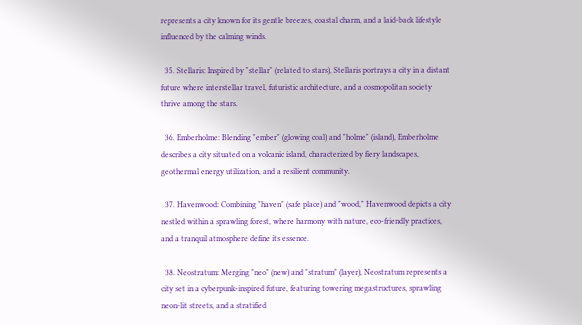represents a city known for its gentle breezes, coastal charm, and a laid-back lifestyle influenced by the calming winds.

  35. Stellaris: Inspired by "stellar" (related to stars), Stellaris portrays a city in a distant future where interstellar travel, futuristic architecture, and a cosmopolitan society thrive among the stars.

  36. Emberholme: Blending "ember" (glowing coal) and "holme" (island), Emberholme describes a city situated on a volcanic island, characterized by fiery landscapes, geothermal energy utilization, and a resilient community.

  37. Havenwood: Combining "haven" (safe place) and "wood," Havenwood depicts a city nestled within a sprawling forest, where harmony with nature, eco-friendly practices, and a tranquil atmosphere define its essence.

  38. Neostratum: Merging "neo" (new) and "stratum" (layer), Neostratum represents a city set in a cyberpunk-inspired future, featuring towering megastructures, sprawling neon-lit streets, and a stratified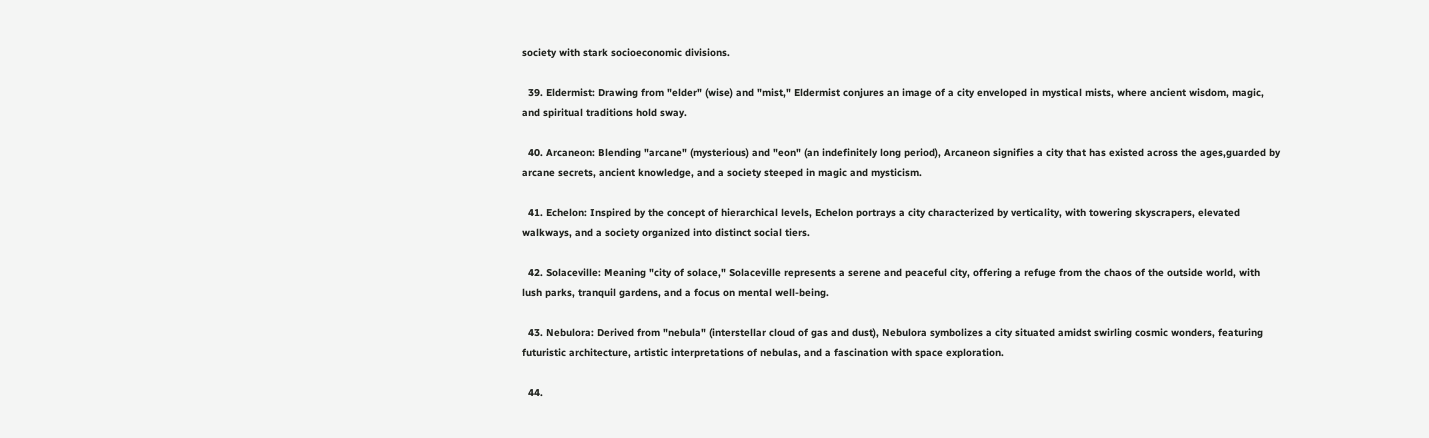society with stark socioeconomic divisions.

  39. Eldermist: Drawing from "elder" (wise) and "mist," Eldermist conjures an image of a city enveloped in mystical mists, where ancient wisdom, magic, and spiritual traditions hold sway.

  40. Arcaneon: Blending "arcane" (mysterious) and "eon" (an indefinitely long period), Arcaneon signifies a city that has existed across the ages,guarded by arcane secrets, ancient knowledge, and a society steeped in magic and mysticism.

  41. Echelon: Inspired by the concept of hierarchical levels, Echelon portrays a city characterized by verticality, with towering skyscrapers, elevated walkways, and a society organized into distinct social tiers.

  42. Solaceville: Meaning "city of solace," Solaceville represents a serene and peaceful city, offering a refuge from the chaos of the outside world, with lush parks, tranquil gardens, and a focus on mental well-being.

  43. Nebulora: Derived from "nebula" (interstellar cloud of gas and dust), Nebulora symbolizes a city situated amidst swirling cosmic wonders, featuring futuristic architecture, artistic interpretations of nebulas, and a fascination with space exploration.

  44.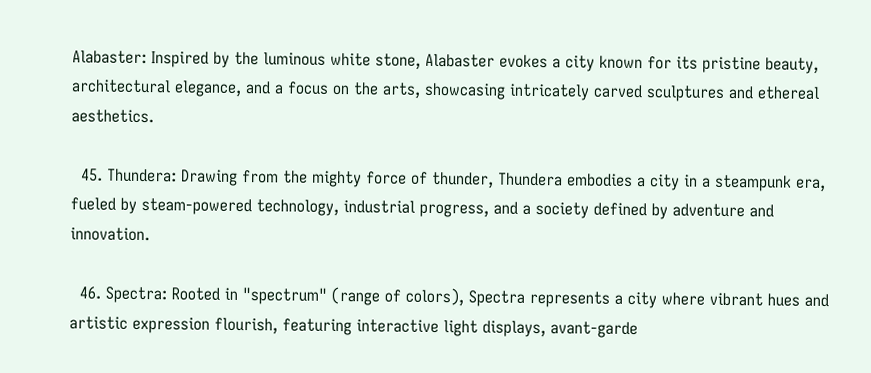Alabaster: Inspired by the luminous white stone, Alabaster evokes a city known for its pristine beauty, architectural elegance, and a focus on the arts, showcasing intricately carved sculptures and ethereal aesthetics.

  45. Thundera: Drawing from the mighty force of thunder, Thundera embodies a city in a steampunk era, fueled by steam-powered technology, industrial progress, and a society defined by adventure and innovation.

  46. Spectra: Rooted in "spectrum" (range of colors), Spectra represents a city where vibrant hues and artistic expression flourish, featuring interactive light displays, avant-garde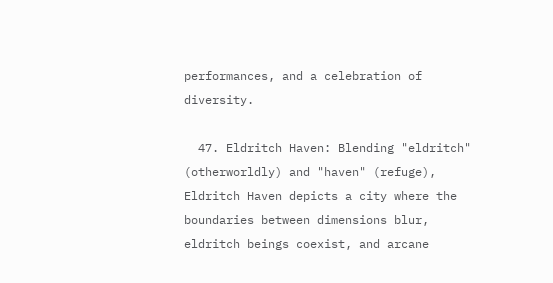performances, and a celebration of diversity.

  47. Eldritch Haven: Blending "eldritch" (otherworldly) and "haven" (refuge), Eldritch Haven depicts a city where the boundaries between dimensions blur, eldritch beings coexist, and arcane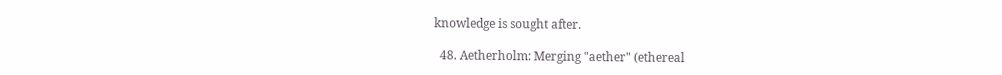knowledge is sought after.

  48. Aetherholm: Merging "aether" (ethereal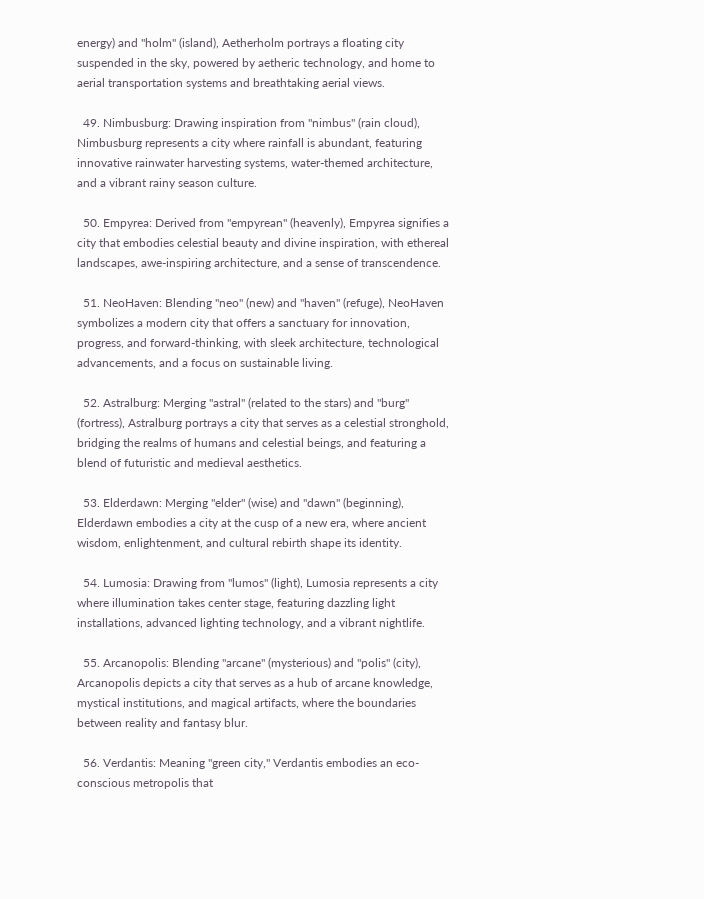energy) and "holm" (island), Aetherholm portrays a floating city suspended in the sky, powered by aetheric technology, and home to aerial transportation systems and breathtaking aerial views.

  49. Nimbusburg: Drawing inspiration from "nimbus" (rain cloud), Nimbusburg represents a city where rainfall is abundant, featuring innovative rainwater harvesting systems, water-themed architecture, and a vibrant rainy season culture.

  50. Empyrea: Derived from "empyrean" (heavenly), Empyrea signifies a city that embodies celestial beauty and divine inspiration, with ethereal landscapes, awe-inspiring architecture, and a sense of transcendence.

  51. NeoHaven: Blending "neo" (new) and "haven" (refuge), NeoHaven symbolizes a modern city that offers a sanctuary for innovation, progress, and forward-thinking, with sleek architecture, technological advancements, and a focus on sustainable living.

  52. Astralburg: Merging "astral" (related to the stars) and "burg" (fortress), Astralburg portrays a city that serves as a celestial stronghold, bridging the realms of humans and celestial beings, and featuring a blend of futuristic and medieval aesthetics.

  53. Elderdawn: Merging "elder" (wise) and "dawn" (beginning), Elderdawn embodies a city at the cusp of a new era, where ancient wisdom, enlightenment, and cultural rebirth shape its identity.

  54. Lumosia: Drawing from "lumos" (light), Lumosia represents a city where illumination takes center stage, featuring dazzling light installations, advanced lighting technology, and a vibrant nightlife.

  55. Arcanopolis: Blending "arcane" (mysterious) and "polis" (city), Arcanopolis depicts a city that serves as a hub of arcane knowledge, mystical institutions, and magical artifacts, where the boundaries between reality and fantasy blur.

  56. Verdantis: Meaning "green city," Verdantis embodies an eco-conscious metropolis that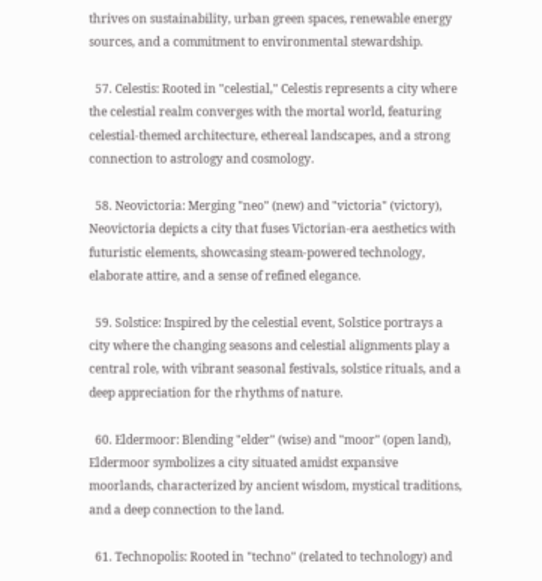thrives on sustainability, urban green spaces, renewable energy sources, and a commitment to environmental stewardship.

  57. Celestis: Rooted in "celestial," Celestis represents a city where the celestial realm converges with the mortal world, featuring celestial-themed architecture, ethereal landscapes, and a strong connection to astrology and cosmology.

  58. Neovictoria: Merging "neo" (new) and "victoria" (victory), Neovictoria depicts a city that fuses Victorian-era aesthetics with futuristic elements, showcasing steam-powered technology, elaborate attire, and a sense of refined elegance.

  59. Solstice: Inspired by the celestial event, Solstice portrays a city where the changing seasons and celestial alignments play a central role, with vibrant seasonal festivals, solstice rituals, and a deep appreciation for the rhythms of nature.

  60. Eldermoor: Blending "elder" (wise) and "moor" (open land), Eldermoor symbolizes a city situated amidst expansive moorlands, characterized by ancient wisdom, mystical traditions, and a deep connection to the land.

  61. Technopolis: Rooted in "techno" (related to technology) and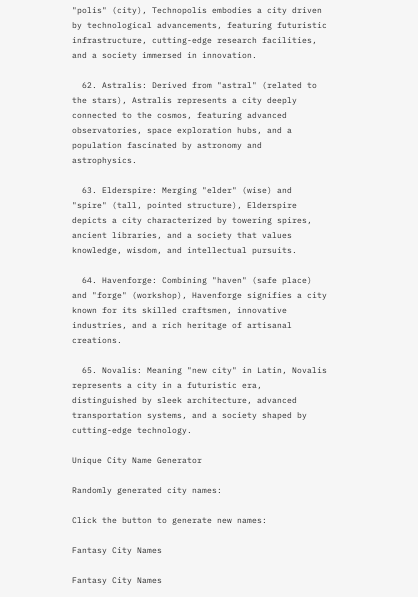"polis" (city), Technopolis embodies a city driven by technological advancements, featuring futuristic infrastructure, cutting-edge research facilities, and a society immersed in innovation.

  62. Astralis: Derived from "astral" (related to the stars), Astralis represents a city deeply connected to the cosmos, featuring advanced observatories, space exploration hubs, and a population fascinated by astronomy and astrophysics.

  63. Elderspire: Merging "elder" (wise) and "spire" (tall, pointed structure), Elderspire depicts a city characterized by towering spires, ancient libraries, and a society that values knowledge, wisdom, and intellectual pursuits.

  64. Havenforge: Combining "haven" (safe place) and "forge" (workshop), Havenforge signifies a city known for its skilled craftsmen, innovative industries, and a rich heritage of artisanal creations.

  65. Novalis: Meaning "new city" in Latin, Novalis represents a city in a futuristic era, distinguished by sleek architecture, advanced transportation systems, and a society shaped by cutting-edge technology.

Unique City Name Generator

Randomly generated city names:

Click the button to generate new names:

Fantasy City Names

Fantasy City Names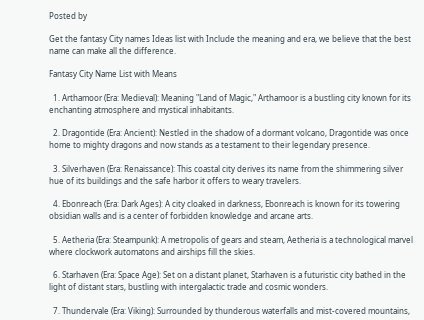Posted by

Get the fantasy City names Ideas list with Include the meaning and era, we believe that the best name can make all the difference.

Fantasy City Name List with Means

  1. Arthamoor (Era: Medieval): Meaning "Land of Magic," Arthamoor is a bustling city known for its enchanting atmosphere and mystical inhabitants.

  2. Dragontide (Era: Ancient): Nestled in the shadow of a dormant volcano, Dragontide was once home to mighty dragons and now stands as a testament to their legendary presence.

  3. Silverhaven (Era: Renaissance): This coastal city derives its name from the shimmering silver hue of its buildings and the safe harbor it offers to weary travelers.

  4. Ebonreach (Era: Dark Ages): A city cloaked in darkness, Ebonreach is known for its towering obsidian walls and is a center of forbidden knowledge and arcane arts.

  5. Aetheria (Era: Steampunk): A metropolis of gears and steam, Aetheria is a technological marvel where clockwork automatons and airships fill the skies.

  6. Starhaven (Era: Space Age): Set on a distant planet, Starhaven is a futuristic city bathed in the light of distant stars, bustling with intergalactic trade and cosmic wonders.

  7. Thundervale (Era: Viking): Surrounded by thunderous waterfalls and mist-covered mountains,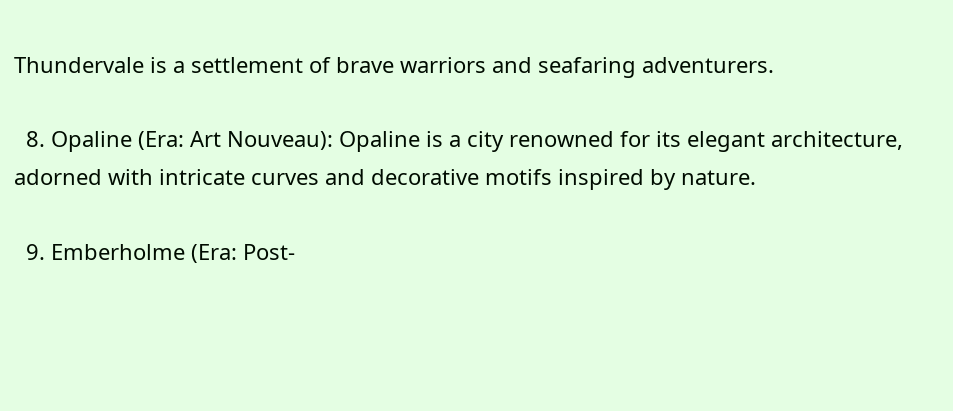Thundervale is a settlement of brave warriors and seafaring adventurers.

  8. Opaline (Era: Art Nouveau): Opaline is a city renowned for its elegant architecture, adorned with intricate curves and decorative motifs inspired by nature.

  9. Emberholme (Era: Post-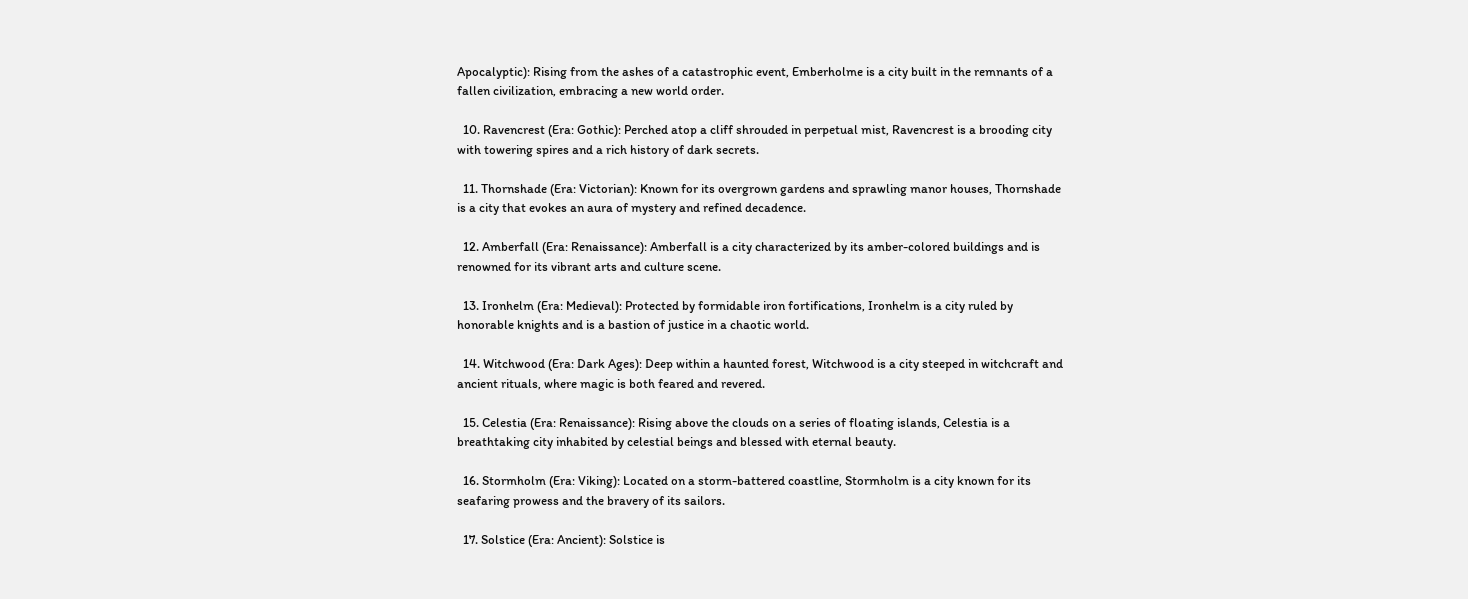Apocalyptic): Rising from the ashes of a catastrophic event, Emberholme is a city built in the remnants of a fallen civilization, embracing a new world order.

  10. Ravencrest (Era: Gothic): Perched atop a cliff shrouded in perpetual mist, Ravencrest is a brooding city with towering spires and a rich history of dark secrets.

  11. Thornshade (Era: Victorian): Known for its overgrown gardens and sprawling manor houses, Thornshade is a city that evokes an aura of mystery and refined decadence.

  12. Amberfall (Era: Renaissance): Amberfall is a city characterized by its amber-colored buildings and is renowned for its vibrant arts and culture scene.

  13. Ironhelm (Era: Medieval): Protected by formidable iron fortifications, Ironhelm is a city ruled by honorable knights and is a bastion of justice in a chaotic world.

  14. Witchwood (Era: Dark Ages): Deep within a haunted forest, Witchwood is a city steeped in witchcraft and ancient rituals, where magic is both feared and revered.

  15. Celestia (Era: Renaissance): Rising above the clouds on a series of floating islands, Celestia is a breathtaking city inhabited by celestial beings and blessed with eternal beauty.

  16. Stormholm (Era: Viking): Located on a storm-battered coastline, Stormholm is a city known for its seafaring prowess and the bravery of its sailors.

  17. Solstice (Era: Ancient): Solstice is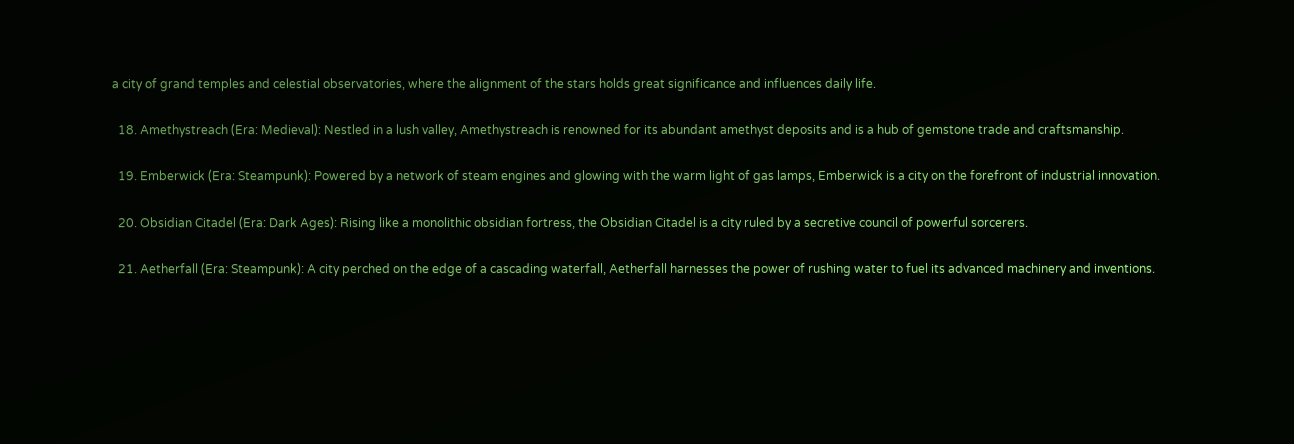a city of grand temples and celestial observatories, where the alignment of the stars holds great significance and influences daily life.

  18. Amethystreach (Era: Medieval): Nestled in a lush valley, Amethystreach is renowned for its abundant amethyst deposits and is a hub of gemstone trade and craftsmanship.

  19. Emberwick (Era: Steampunk): Powered by a network of steam engines and glowing with the warm light of gas lamps, Emberwick is a city on the forefront of industrial innovation.

  20. Obsidian Citadel (Era: Dark Ages): Rising like a monolithic obsidian fortress, the Obsidian Citadel is a city ruled by a secretive council of powerful sorcerers.

  21. Aetherfall (Era: Steampunk): A city perched on the edge of a cascading waterfall, Aetherfall harnesses the power of rushing water to fuel its advanced machinery and inventions.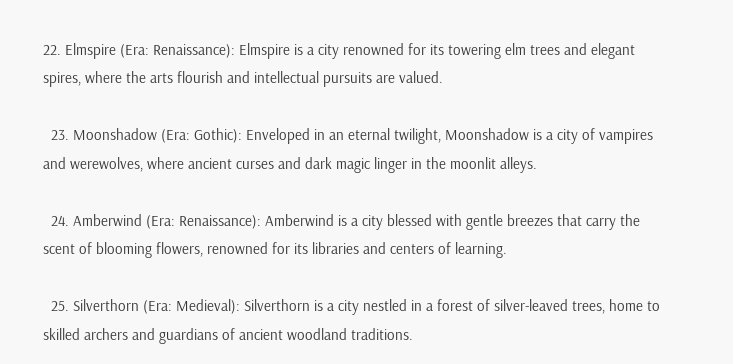22. Elmspire (Era: Renaissance): Elmspire is a city renowned for its towering elm trees and elegant spires, where the arts flourish and intellectual pursuits are valued.

  23. Moonshadow (Era: Gothic): Enveloped in an eternal twilight, Moonshadow is a city of vampires and werewolves, where ancient curses and dark magic linger in the moonlit alleys.

  24. Amberwind (Era: Renaissance): Amberwind is a city blessed with gentle breezes that carry the scent of blooming flowers, renowned for its libraries and centers of learning.

  25. Silverthorn (Era: Medieval): Silverthorn is a city nestled in a forest of silver-leaved trees, home to skilled archers and guardians of ancient woodland traditions.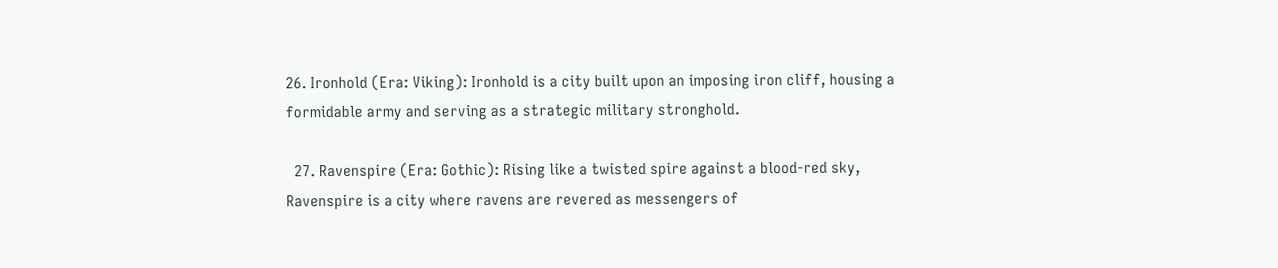26. Ironhold (Era: Viking): Ironhold is a city built upon an imposing iron cliff, housing a formidable army and serving as a strategic military stronghold.

  27. Ravenspire (Era: Gothic): Rising like a twisted spire against a blood-red sky, Ravenspire is a city where ravens are revered as messengers of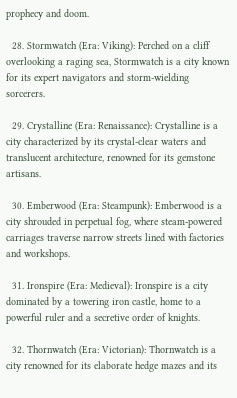prophecy and doom.

  28. Stormwatch (Era: Viking): Perched on a cliff overlooking a raging sea, Stormwatch is a city known for its expert navigators and storm-wielding sorcerers.

  29. Crystalline (Era: Renaissance): Crystalline is a city characterized by its crystal-clear waters and translucent architecture, renowned for its gemstone artisans.

  30. Emberwood (Era: Steampunk): Emberwood is a city shrouded in perpetual fog, where steam-powered carriages traverse narrow streets lined with factories and workshops.

  31. Ironspire (Era: Medieval): Ironspire is a city dominated by a towering iron castle, home to a powerful ruler and a secretive order of knights.

  32. Thornwatch (Era: Victorian): Thornwatch is a city renowned for its elaborate hedge mazes and its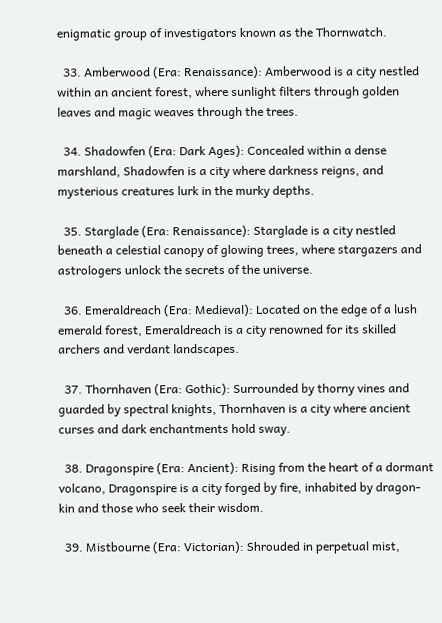enigmatic group of investigators known as the Thornwatch.

  33. Amberwood (Era: Renaissance): Amberwood is a city nestled within an ancient forest, where sunlight filters through golden leaves and magic weaves through the trees.

  34. Shadowfen (Era: Dark Ages): Concealed within a dense marshland, Shadowfen is a city where darkness reigns, and mysterious creatures lurk in the murky depths.

  35. Starglade (Era: Renaissance): Starglade is a city nestled beneath a celestial canopy of glowing trees, where stargazers and astrologers unlock the secrets of the universe.

  36. Emeraldreach (Era: Medieval): Located on the edge of a lush emerald forest, Emeraldreach is a city renowned for its skilled archers and verdant landscapes.

  37. Thornhaven (Era: Gothic): Surrounded by thorny vines and guarded by spectral knights, Thornhaven is a city where ancient curses and dark enchantments hold sway.

  38. Dragonspire (Era: Ancient): Rising from the heart of a dormant volcano, Dragonspire is a city forged by fire, inhabited by dragon-kin and those who seek their wisdom.

  39. Mistbourne (Era: Victorian): Shrouded in perpetual mist,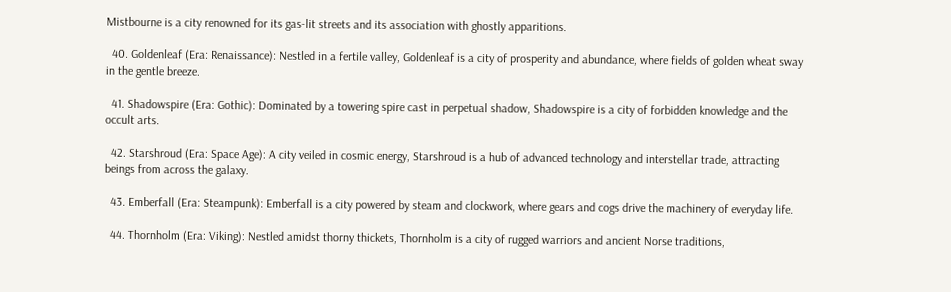Mistbourne is a city renowned for its gas-lit streets and its association with ghostly apparitions.

  40. Goldenleaf (Era: Renaissance): Nestled in a fertile valley, Goldenleaf is a city of prosperity and abundance, where fields of golden wheat sway in the gentle breeze.

  41. Shadowspire (Era: Gothic): Dominated by a towering spire cast in perpetual shadow, Shadowspire is a city of forbidden knowledge and the occult arts.

  42. Starshroud (Era: Space Age): A city veiled in cosmic energy, Starshroud is a hub of advanced technology and interstellar trade, attracting beings from across the galaxy.

  43. Emberfall (Era: Steampunk): Emberfall is a city powered by steam and clockwork, where gears and cogs drive the machinery of everyday life.

  44. Thornholm (Era: Viking): Nestled amidst thorny thickets, Thornholm is a city of rugged warriors and ancient Norse traditions,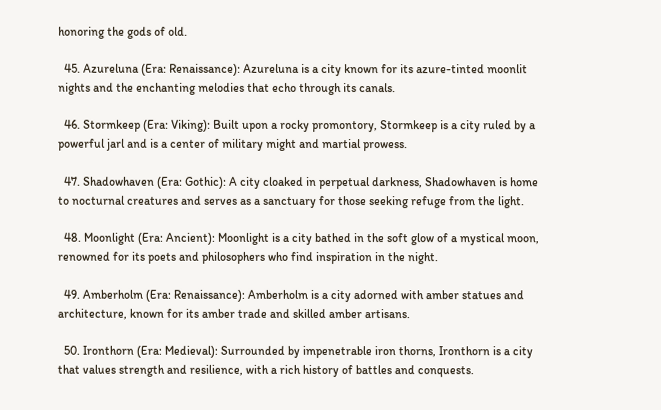honoring the gods of old.

  45. Azureluna (Era: Renaissance): Azureluna is a city known for its azure-tinted moonlit nights and the enchanting melodies that echo through its canals.

  46. Stormkeep (Era: Viking): Built upon a rocky promontory, Stormkeep is a city ruled by a powerful jarl and is a center of military might and martial prowess.

  47. Shadowhaven (Era: Gothic): A city cloaked in perpetual darkness, Shadowhaven is home to nocturnal creatures and serves as a sanctuary for those seeking refuge from the light.

  48. Moonlight (Era: Ancient): Moonlight is a city bathed in the soft glow of a mystical moon, renowned for its poets and philosophers who find inspiration in the night.

  49. Amberholm (Era: Renaissance): Amberholm is a city adorned with amber statues and architecture, known for its amber trade and skilled amber artisans.

  50. Ironthorn (Era: Medieval): Surrounded by impenetrable iron thorns, Ironthorn is a city that values strength and resilience, with a rich history of battles and conquests.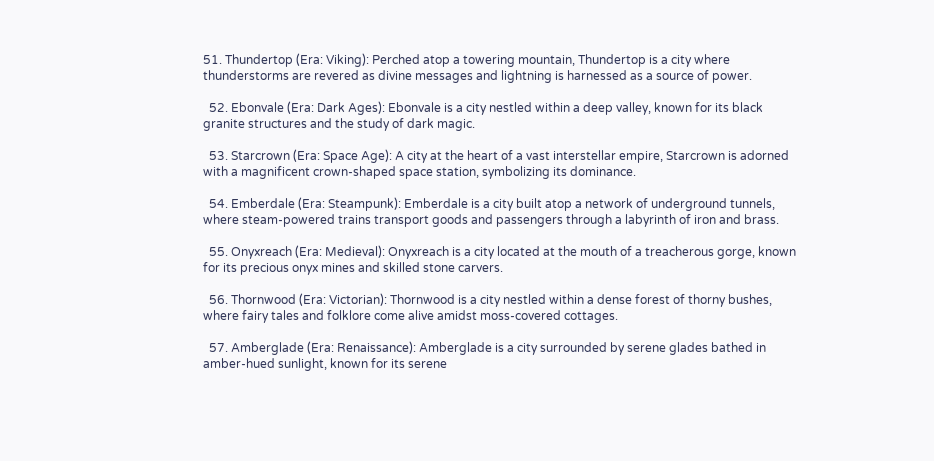51. Thundertop (Era: Viking): Perched atop a towering mountain, Thundertop is a city where thunderstorms are revered as divine messages and lightning is harnessed as a source of power.

  52. Ebonvale (Era: Dark Ages): Ebonvale is a city nestled within a deep valley, known for its black granite structures and the study of dark magic.

  53. Starcrown (Era: Space Age): A city at the heart of a vast interstellar empire, Starcrown is adorned with a magnificent crown-shaped space station, symbolizing its dominance.

  54. Emberdale (Era: Steampunk): Emberdale is a city built atop a network of underground tunnels, where steam-powered trains transport goods and passengers through a labyrinth of iron and brass.

  55. Onyxreach (Era: Medieval): Onyxreach is a city located at the mouth of a treacherous gorge, known for its precious onyx mines and skilled stone carvers.

  56. Thornwood (Era: Victorian): Thornwood is a city nestled within a dense forest of thorny bushes, where fairy tales and folklore come alive amidst moss-covered cottages.

  57. Amberglade (Era: Renaissance): Amberglade is a city surrounded by serene glades bathed in amber-hued sunlight, known for its serene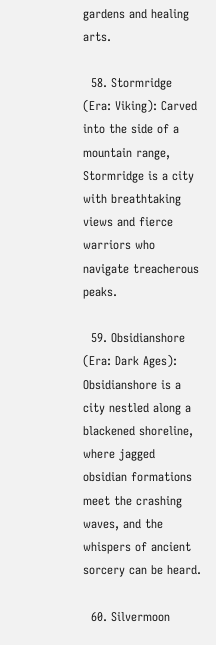gardens and healing arts.

  58. Stormridge (Era: Viking): Carved into the side of a mountain range, Stormridge is a city with breathtaking views and fierce warriors who navigate treacherous peaks.

  59. Obsidianshore (Era: Dark Ages): Obsidianshore is a city nestled along a blackened shoreline, where jagged obsidian formations meet the crashing waves, and the whispers of ancient sorcery can be heard.

  60. Silvermoon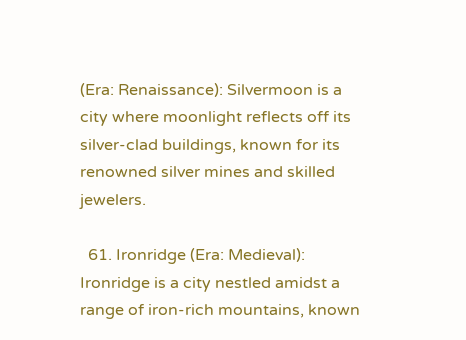(Era: Renaissance): Silvermoon is a city where moonlight reflects off its silver-clad buildings, known for its renowned silver mines and skilled jewelers.

  61. Ironridge (Era: Medieval): Ironridge is a city nestled amidst a range of iron-rich mountains, known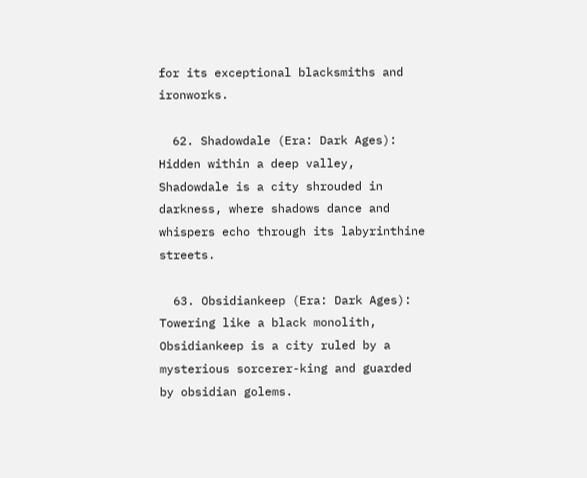for its exceptional blacksmiths and ironworks.

  62. Shadowdale (Era: Dark Ages): Hidden within a deep valley, Shadowdale is a city shrouded in darkness, where shadows dance and whispers echo through its labyrinthine streets.

  63. Obsidiankeep (Era: Dark Ages): Towering like a black monolith, Obsidiankeep is a city ruled by a mysterious sorcerer-king and guarded by obsidian golems.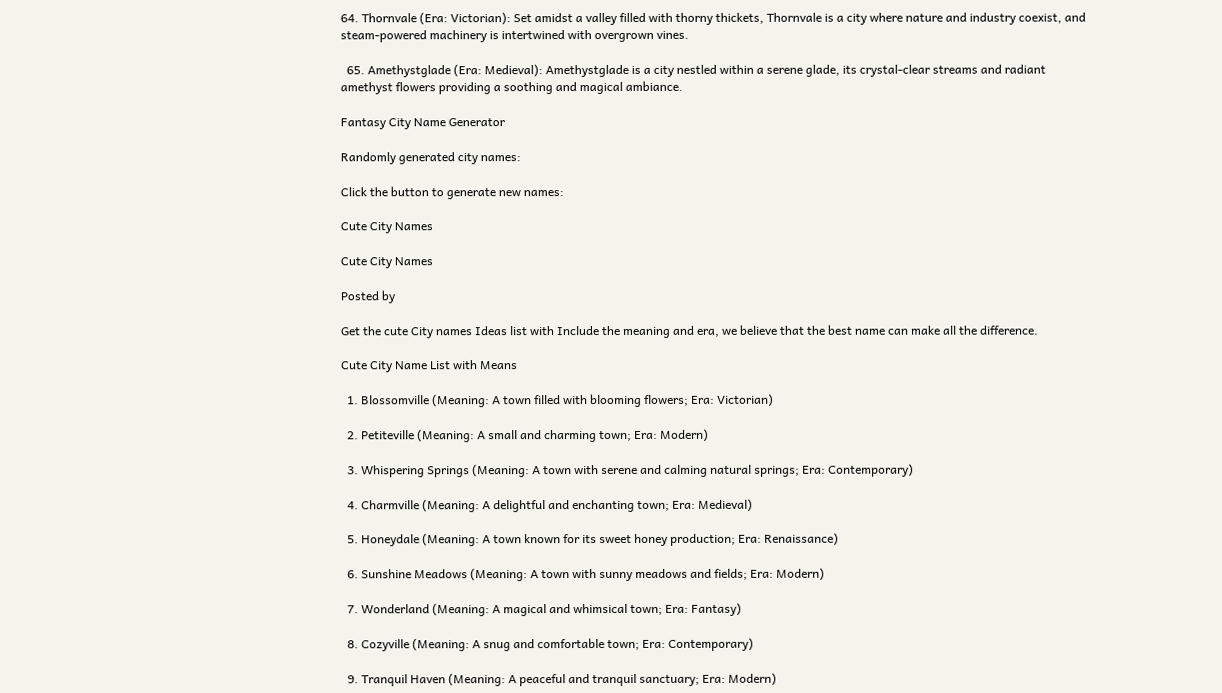64. Thornvale (Era: Victorian): Set amidst a valley filled with thorny thickets, Thornvale is a city where nature and industry coexist, and steam-powered machinery is intertwined with overgrown vines.

  65. Amethystglade (Era: Medieval): Amethystglade is a city nestled within a serene glade, its crystal-clear streams and radiant amethyst flowers providing a soothing and magical ambiance.

Fantasy City Name Generator

Randomly generated city names:

Click the button to generate new names:

Cute City Names

Cute City Names

Posted by

Get the cute City names Ideas list with Include the meaning and era, we believe that the best name can make all the difference.

Cute City Name List with Means

  1. Blossomville (Meaning: A town filled with blooming flowers; Era: Victorian)

  2. Petiteville (Meaning: A small and charming town; Era: Modern)

  3. Whispering Springs (Meaning: A town with serene and calming natural springs; Era: Contemporary)

  4. Charmville (Meaning: A delightful and enchanting town; Era: Medieval)

  5. Honeydale (Meaning: A town known for its sweet honey production; Era: Renaissance)

  6. Sunshine Meadows (Meaning: A town with sunny meadows and fields; Era: Modern)

  7. Wonderland (Meaning: A magical and whimsical town; Era: Fantasy)

  8. Cozyville (Meaning: A snug and comfortable town; Era: Contemporary)

  9. Tranquil Haven (Meaning: A peaceful and tranquil sanctuary; Era: Modern)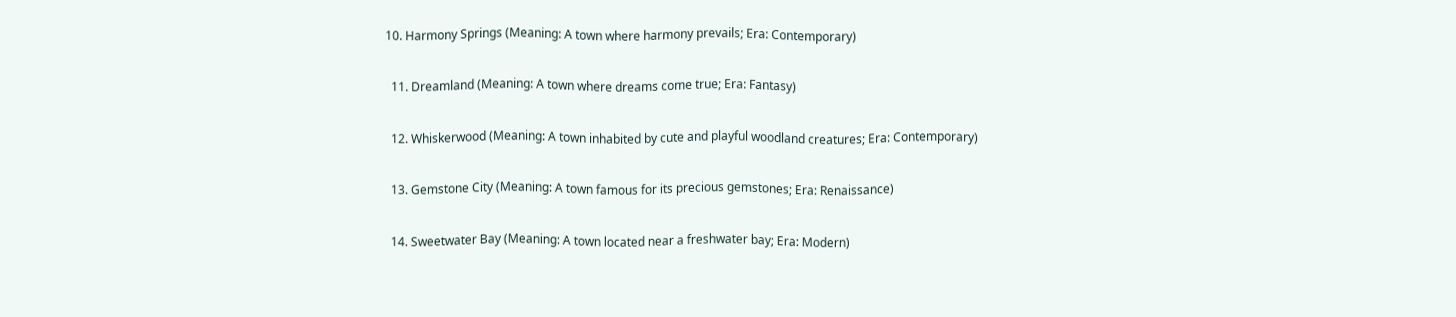10. Harmony Springs (Meaning: A town where harmony prevails; Era: Contemporary)

  11. Dreamland (Meaning: A town where dreams come true; Era: Fantasy)

  12. Whiskerwood (Meaning: A town inhabited by cute and playful woodland creatures; Era: Contemporary)

  13. Gemstone City (Meaning: A town famous for its precious gemstones; Era: Renaissance)

  14. Sweetwater Bay (Meaning: A town located near a freshwater bay; Era: Modern)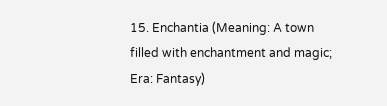15. Enchantia (Meaning: A town filled with enchantment and magic; Era: Fantasy)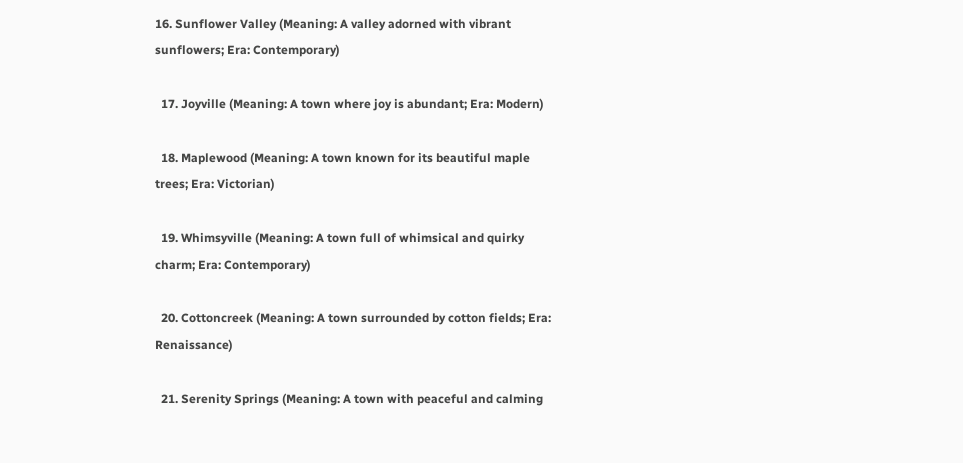16. Sunflower Valley (Meaning: A valley adorned with vibrant sunflowers; Era: Contemporary)

  17. Joyville (Meaning: A town where joy is abundant; Era: Modern)

  18. Maplewood (Meaning: A town known for its beautiful maple trees; Era: Victorian)

  19. Whimsyville (Meaning: A town full of whimsical and quirky charm; Era: Contemporary)

  20. Cottoncreek (Meaning: A town surrounded by cotton fields; Era: Renaissance)

  21. Serenity Springs (Meaning: A town with peaceful and calming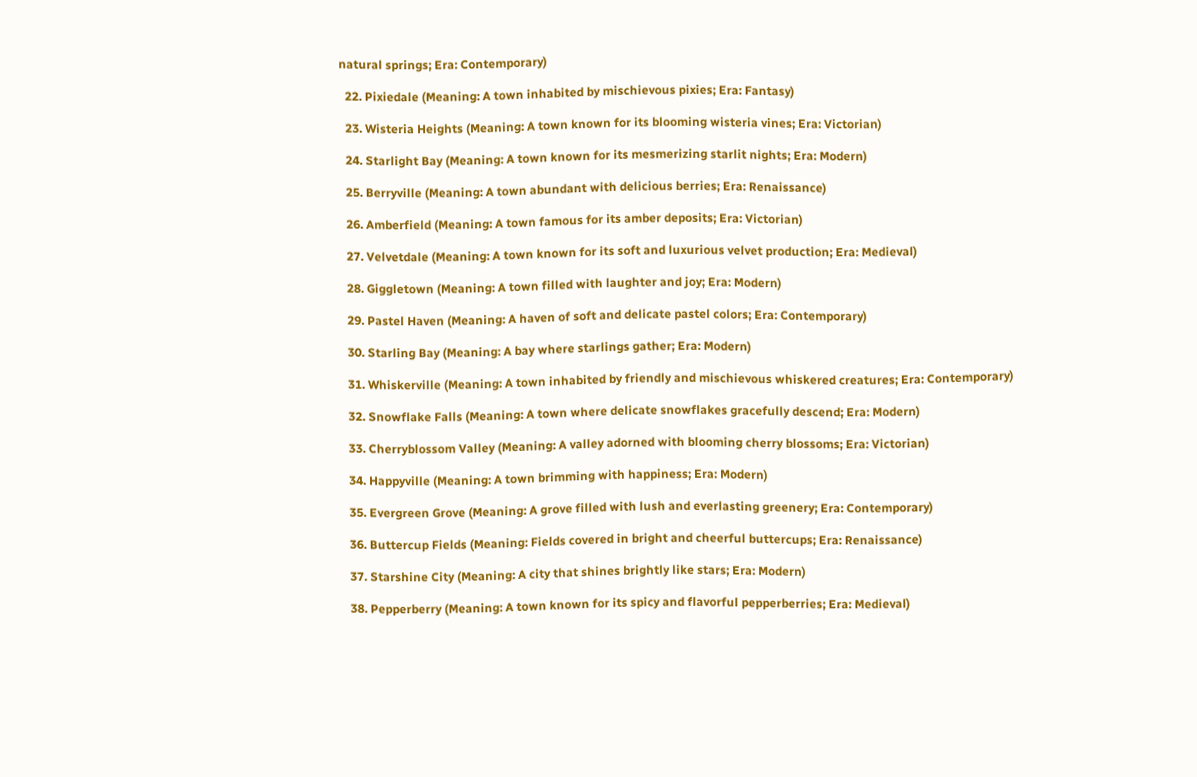natural springs; Era: Contemporary)

  22. Pixiedale (Meaning: A town inhabited by mischievous pixies; Era: Fantasy)

  23. Wisteria Heights (Meaning: A town known for its blooming wisteria vines; Era: Victorian)

  24. Starlight Bay (Meaning: A town known for its mesmerizing starlit nights; Era: Modern)

  25. Berryville (Meaning: A town abundant with delicious berries; Era: Renaissance)

  26. Amberfield (Meaning: A town famous for its amber deposits; Era: Victorian)

  27. Velvetdale (Meaning: A town known for its soft and luxurious velvet production; Era: Medieval)

  28. Giggletown (Meaning: A town filled with laughter and joy; Era: Modern)

  29. Pastel Haven (Meaning: A haven of soft and delicate pastel colors; Era: Contemporary)

  30. Starling Bay (Meaning: A bay where starlings gather; Era: Modern)

  31. Whiskerville (Meaning: A town inhabited by friendly and mischievous whiskered creatures; Era: Contemporary)

  32. Snowflake Falls (Meaning: A town where delicate snowflakes gracefully descend; Era: Modern)

  33. Cherryblossom Valley (Meaning: A valley adorned with blooming cherry blossoms; Era: Victorian)

  34. Happyville (Meaning: A town brimming with happiness; Era: Modern)

  35. Evergreen Grove (Meaning: A grove filled with lush and everlasting greenery; Era: Contemporary)

  36. Buttercup Fields (Meaning: Fields covered in bright and cheerful buttercups; Era: Renaissance)

  37. Starshine City (Meaning: A city that shines brightly like stars; Era: Modern)

  38. Pepperberry (Meaning: A town known for its spicy and flavorful pepperberries; Era: Medieval)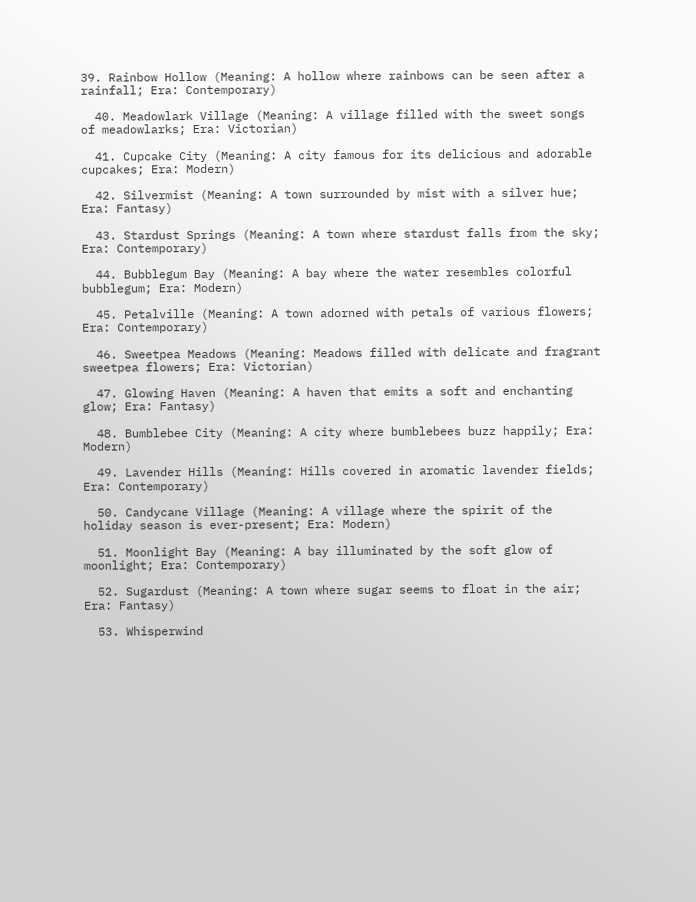39. Rainbow Hollow (Meaning: A hollow where rainbows can be seen after a rainfall; Era: Contemporary)

  40. Meadowlark Village (Meaning: A village filled with the sweet songs of meadowlarks; Era: Victorian)

  41. Cupcake City (Meaning: A city famous for its delicious and adorable cupcakes; Era: Modern)

  42. Silvermist (Meaning: A town surrounded by mist with a silver hue; Era: Fantasy)

  43. Stardust Springs (Meaning: A town where stardust falls from the sky; Era: Contemporary)

  44. Bubblegum Bay (Meaning: A bay where the water resembles colorful bubblegum; Era: Modern)

  45. Petalville (Meaning: A town adorned with petals of various flowers; Era: Contemporary)

  46. Sweetpea Meadows (Meaning: Meadows filled with delicate and fragrant sweetpea flowers; Era: Victorian)

  47. Glowing Haven (Meaning: A haven that emits a soft and enchanting glow; Era: Fantasy)

  48. Bumblebee City (Meaning: A city where bumblebees buzz happily; Era: Modern)

  49. Lavender Hills (Meaning: Hills covered in aromatic lavender fields; Era: Contemporary)

  50. Candycane Village (Meaning: A village where the spirit of the holiday season is ever-present; Era: Modern)

  51. Moonlight Bay (Meaning: A bay illuminated by the soft glow of moonlight; Era: Contemporary)

  52. Sugardust (Meaning: A town where sugar seems to float in the air; Era: Fantasy)

  53. Whisperwind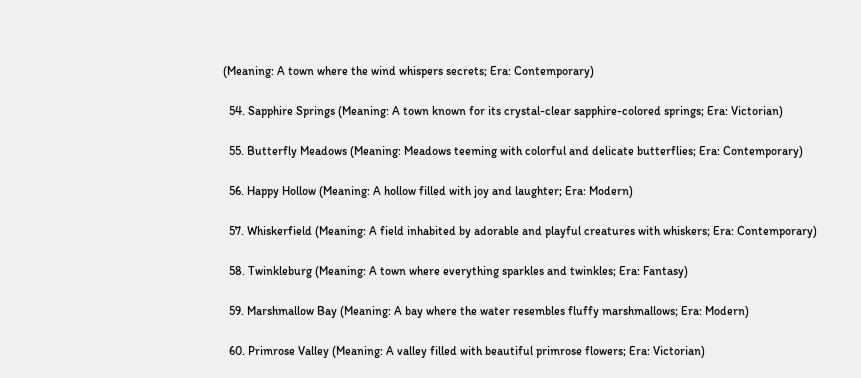(Meaning: A town where the wind whispers secrets; Era: Contemporary)

  54. Sapphire Springs (Meaning: A town known for its crystal-clear sapphire-colored springs; Era: Victorian)

  55. Butterfly Meadows (Meaning: Meadows teeming with colorful and delicate butterflies; Era: Contemporary)

  56. Happy Hollow (Meaning: A hollow filled with joy and laughter; Era: Modern)

  57. Whiskerfield (Meaning: A field inhabited by adorable and playful creatures with whiskers; Era: Contemporary)

  58. Twinkleburg (Meaning: A town where everything sparkles and twinkles; Era: Fantasy)

  59. Marshmallow Bay (Meaning: A bay where the water resembles fluffy marshmallows; Era: Modern)

  60. Primrose Valley (Meaning: A valley filled with beautiful primrose flowers; Era: Victorian)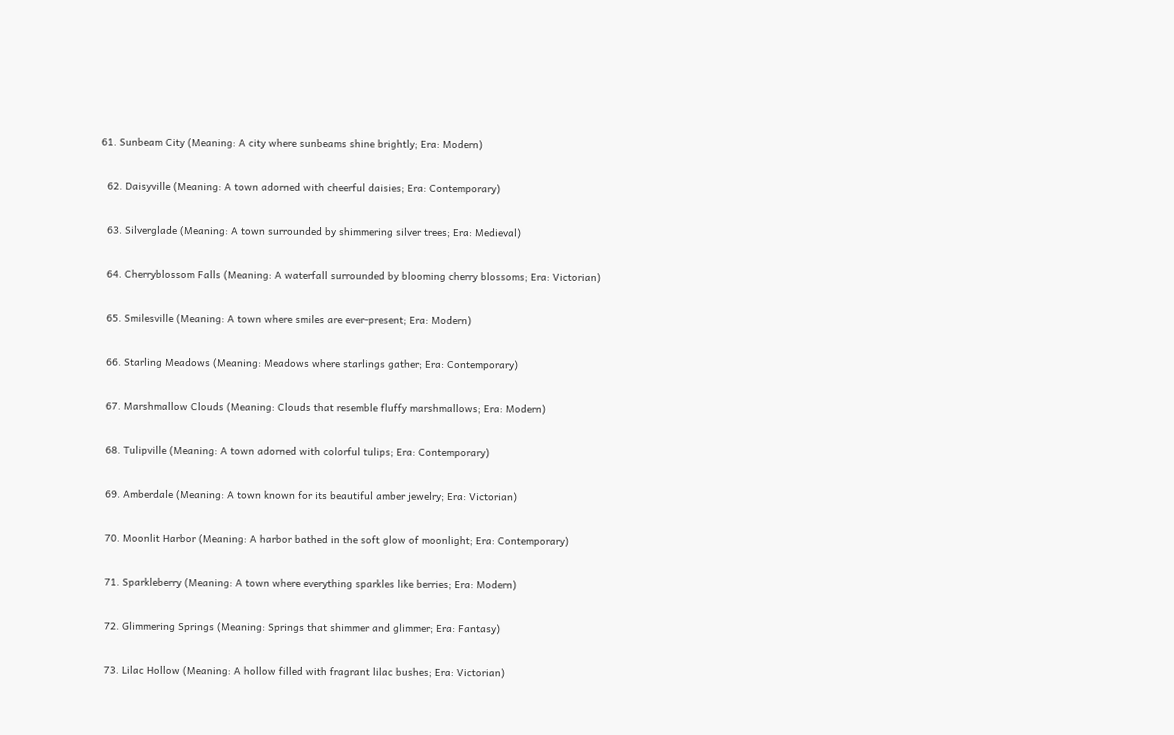61. Sunbeam City (Meaning: A city where sunbeams shine brightly; Era: Modern)

  62. Daisyville (Meaning: A town adorned with cheerful daisies; Era: Contemporary)

  63. Silverglade (Meaning: A town surrounded by shimmering silver trees; Era: Medieval)

  64. Cherryblossom Falls (Meaning: A waterfall surrounded by blooming cherry blossoms; Era: Victorian)

  65. Smilesville (Meaning: A town where smiles are ever-present; Era: Modern)

  66. Starling Meadows (Meaning: Meadows where starlings gather; Era: Contemporary)

  67. Marshmallow Clouds (Meaning: Clouds that resemble fluffy marshmallows; Era: Modern)

  68. Tulipville (Meaning: A town adorned with colorful tulips; Era: Contemporary)

  69. Amberdale (Meaning: A town known for its beautiful amber jewelry; Era: Victorian)

  70. Moonlit Harbor (Meaning: A harbor bathed in the soft glow of moonlight; Era: Contemporary)

  71. Sparkleberry (Meaning: A town where everything sparkles like berries; Era: Modern)

  72. Glimmering Springs (Meaning: Springs that shimmer and glimmer; Era: Fantasy)

  73. Lilac Hollow (Meaning: A hollow filled with fragrant lilac bushes; Era: Victorian)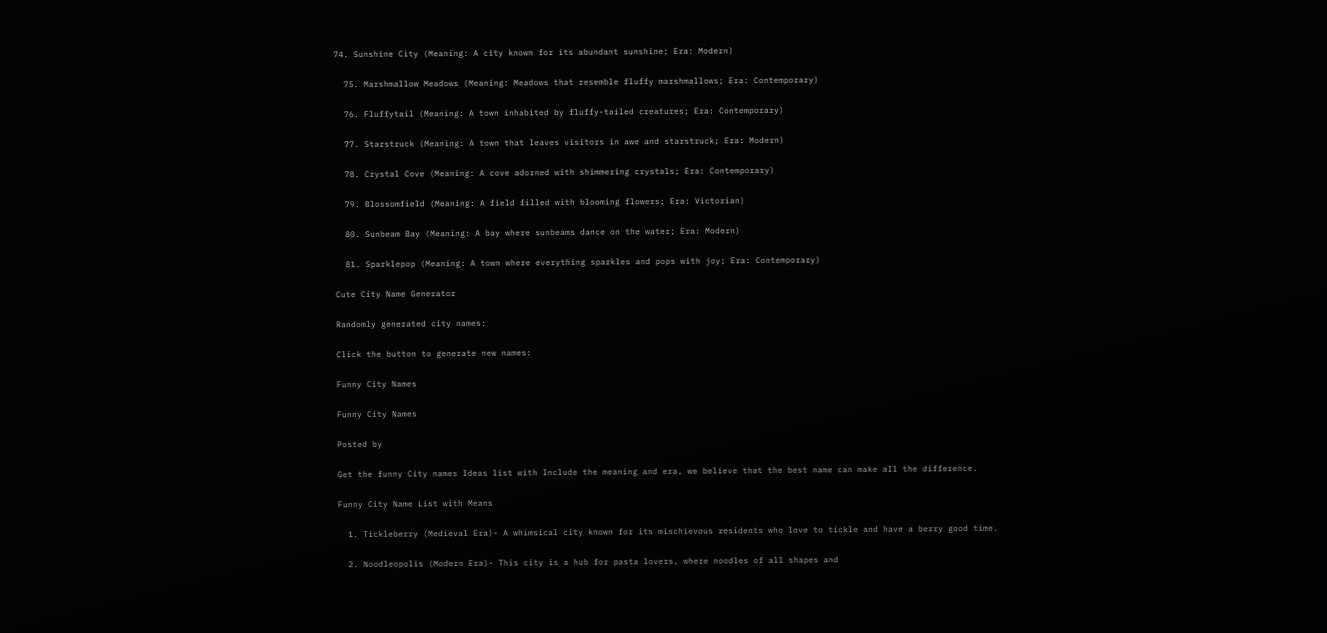74. Sunshine City (Meaning: A city known for its abundant sunshine; Era: Modern)

  75. Marshmallow Meadows (Meaning: Meadows that resemble fluffy marshmallows; Era: Contemporary)

  76. Fluffytail (Meaning: A town inhabited by fluffy-tailed creatures; Era: Contemporary)

  77. Starstruck (Meaning: A town that leaves visitors in awe and starstruck; Era: Modern)

  78. Crystal Cove (Meaning: A cove adorned with shimmering crystals; Era: Contemporary)

  79. Blossomfield (Meaning: A field filled with blooming flowers; Era: Victorian)

  80. Sunbeam Bay (Meaning: A bay where sunbeams dance on the water; Era: Modern)

  81. Sparklepop (Meaning: A town where everything sparkles and pops with joy; Era: Contemporary)

Cute City Name Generator

Randomly generated city names:

Click the button to generate new names:

Funny City Names

Funny City Names

Posted by

Get the funny City names Ideas list with Include the meaning and era, we believe that the best name can make all the difference.

Funny City Name List with Means

  1. Tickleberry (Medieval Era)- A whimsical city known for its mischievous residents who love to tickle and have a berry good time.

  2. Noodleopolis (Modern Era)- This city is a hub for pasta lovers, where noodles of all shapes and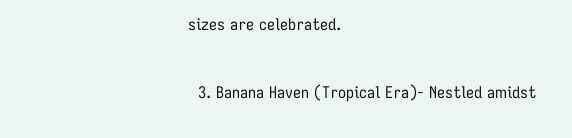sizes are celebrated.

  3. Banana Haven (Tropical Era)- Nestled amidst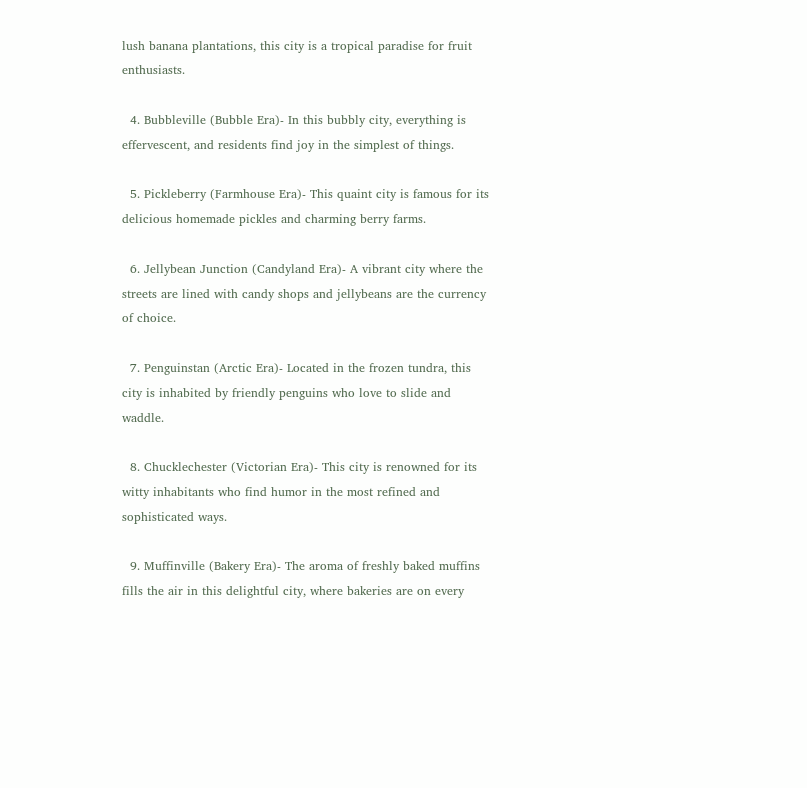lush banana plantations, this city is a tropical paradise for fruit enthusiasts.

  4. Bubbleville (Bubble Era)- In this bubbly city, everything is effervescent, and residents find joy in the simplest of things.

  5. Pickleberry (Farmhouse Era)- This quaint city is famous for its delicious homemade pickles and charming berry farms.

  6. Jellybean Junction (Candyland Era)- A vibrant city where the streets are lined with candy shops and jellybeans are the currency of choice.

  7. Penguinstan (Arctic Era)- Located in the frozen tundra, this city is inhabited by friendly penguins who love to slide and waddle.

  8. Chucklechester (Victorian Era)- This city is renowned for its witty inhabitants who find humor in the most refined and sophisticated ways.

  9. Muffinville (Bakery Era)- The aroma of freshly baked muffins fills the air in this delightful city, where bakeries are on every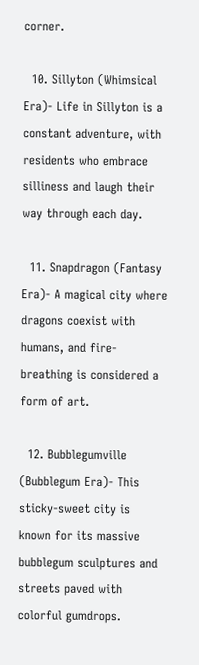corner.

  10. Sillyton (Whimsical Era)- Life in Sillyton is a constant adventure, with residents who embrace silliness and laugh their way through each day.

  11. Snapdragon (Fantasy Era)- A magical city where dragons coexist with humans, and fire-breathing is considered a form of art.

  12. Bubblegumville (Bubblegum Era)- This sticky-sweet city is known for its massive bubblegum sculptures and streets paved with colorful gumdrops.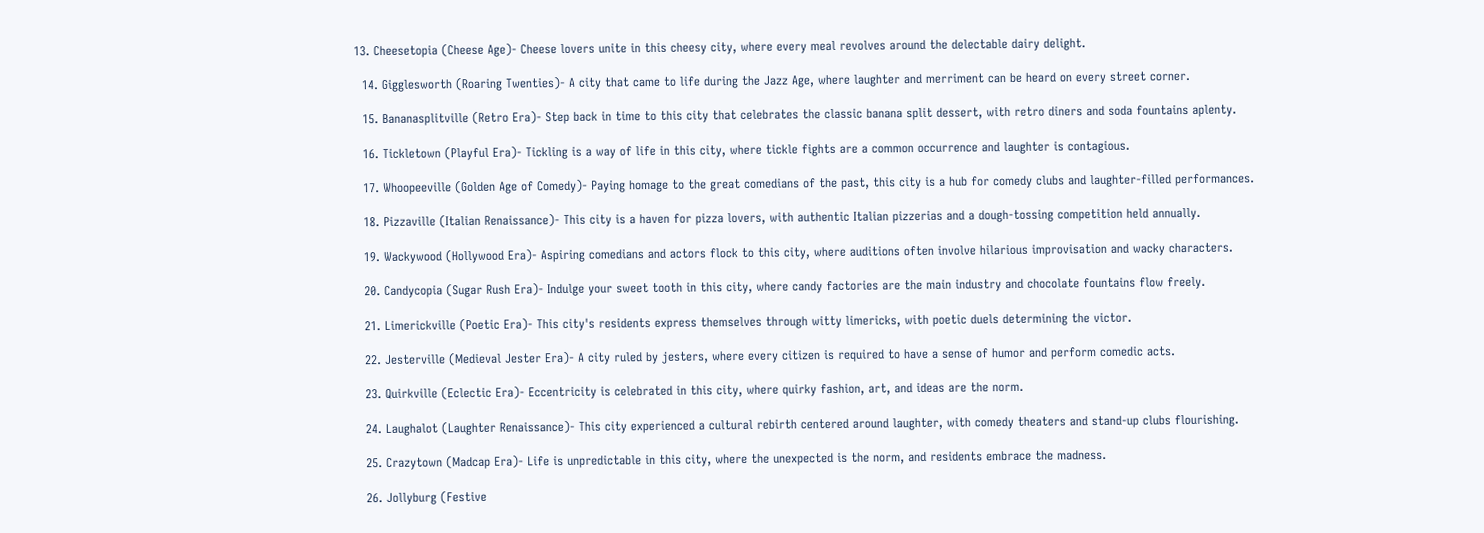13. Cheesetopia (Cheese Age)- Cheese lovers unite in this cheesy city, where every meal revolves around the delectable dairy delight.

  14. Gigglesworth (Roaring Twenties)- A city that came to life during the Jazz Age, where laughter and merriment can be heard on every street corner.

  15. Bananasplitville (Retro Era)- Step back in time to this city that celebrates the classic banana split dessert, with retro diners and soda fountains aplenty.

  16. Tickletown (Playful Era)- Tickling is a way of life in this city, where tickle fights are a common occurrence and laughter is contagious.

  17. Whoopeeville (Golden Age of Comedy)- Paying homage to the great comedians of the past, this city is a hub for comedy clubs and laughter-filled performances.

  18. Pizzaville (Italian Renaissance)- This city is a haven for pizza lovers, with authentic Italian pizzerias and a dough-tossing competition held annually.

  19. Wackywood (Hollywood Era)- Aspiring comedians and actors flock to this city, where auditions often involve hilarious improvisation and wacky characters.

  20. Candycopia (Sugar Rush Era)- Indulge your sweet tooth in this city, where candy factories are the main industry and chocolate fountains flow freely.

  21. Limerickville (Poetic Era)- This city's residents express themselves through witty limericks, with poetic duels determining the victor.

  22. Jesterville (Medieval Jester Era)- A city ruled by jesters, where every citizen is required to have a sense of humor and perform comedic acts.

  23. Quirkville (Eclectic Era)- Eccentricity is celebrated in this city, where quirky fashion, art, and ideas are the norm.

  24. Laughalot (Laughter Renaissance)- This city experienced a cultural rebirth centered around laughter, with comedy theaters and stand-up clubs flourishing.

  25. Crazytown (Madcap Era)- Life is unpredictable in this city, where the unexpected is the norm, and residents embrace the madness.

  26. Jollyburg (Festive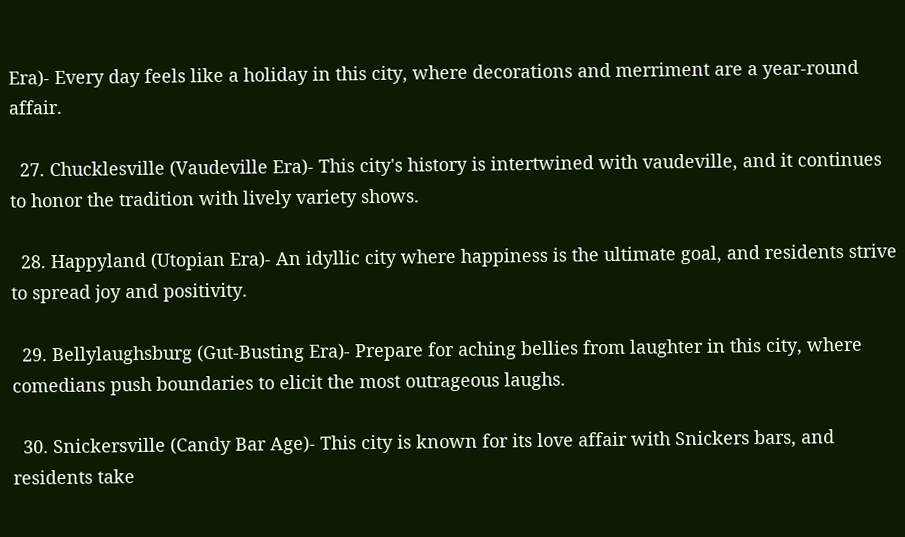Era)- Every day feels like a holiday in this city, where decorations and merriment are a year-round affair.

  27. Chucklesville (Vaudeville Era)- This city's history is intertwined with vaudeville, and it continues to honor the tradition with lively variety shows.

  28. Happyland (Utopian Era)- An idyllic city where happiness is the ultimate goal, and residents strive to spread joy and positivity.

  29. Bellylaughsburg (Gut-Busting Era)- Prepare for aching bellies from laughter in this city, where comedians push boundaries to elicit the most outrageous laughs.

  30. Snickersville (Candy Bar Age)- This city is known for its love affair with Snickers bars, and residents take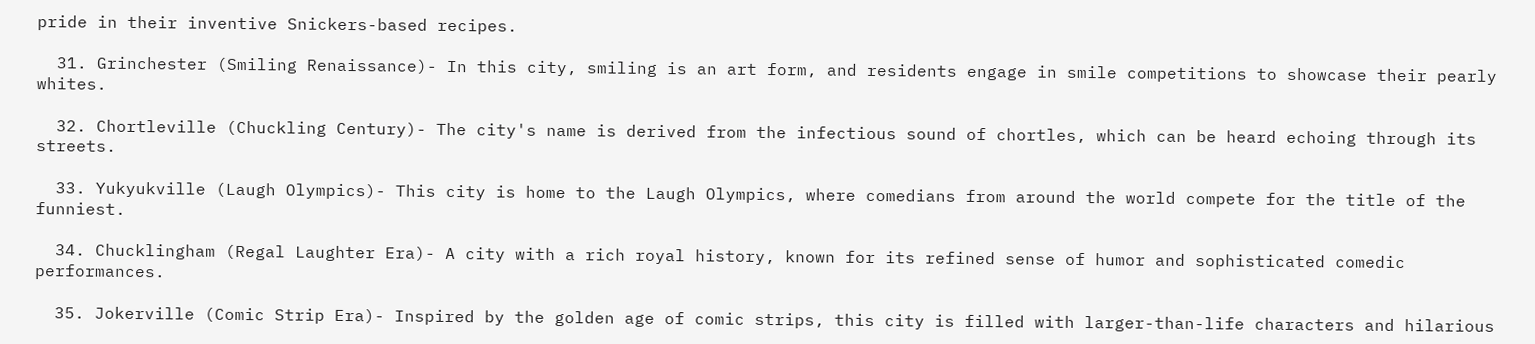pride in their inventive Snickers-based recipes.

  31. Grinchester (Smiling Renaissance)- In this city, smiling is an art form, and residents engage in smile competitions to showcase their pearly whites.

  32. Chortleville (Chuckling Century)- The city's name is derived from the infectious sound of chortles, which can be heard echoing through its streets.

  33. Yukyukville (Laugh Olympics)- This city is home to the Laugh Olympics, where comedians from around the world compete for the title of the funniest.

  34. Chucklingham (Regal Laughter Era)- A city with a rich royal history, known for its refined sense of humor and sophisticated comedic performances.

  35. Jokerville (Comic Strip Era)- Inspired by the golden age of comic strips, this city is filled with larger-than-life characters and hilarious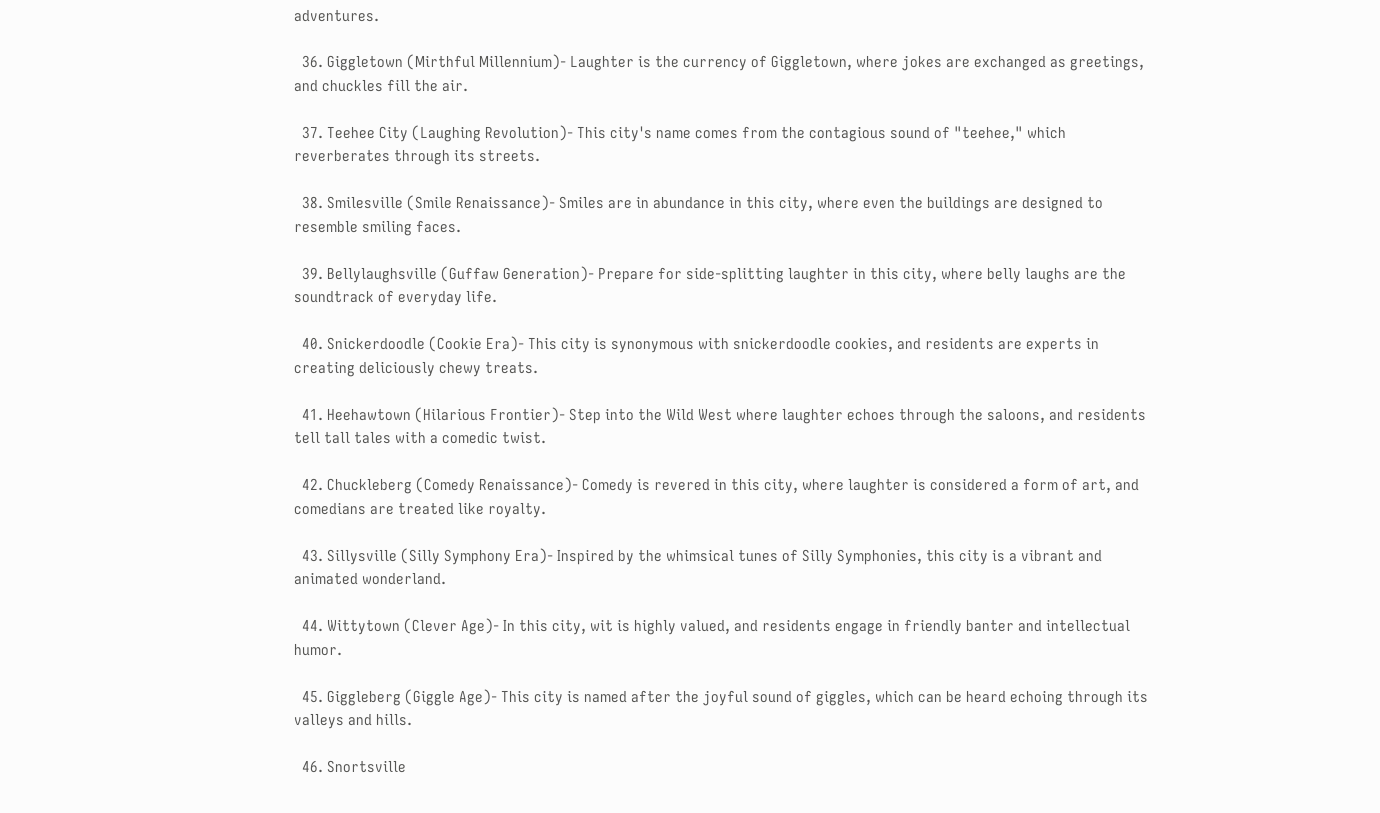adventures.

  36. Giggletown (Mirthful Millennium)- Laughter is the currency of Giggletown, where jokes are exchanged as greetings, and chuckles fill the air.

  37. Teehee City (Laughing Revolution)- This city's name comes from the contagious sound of "teehee," which reverberates through its streets.

  38. Smilesville (Smile Renaissance)- Smiles are in abundance in this city, where even the buildings are designed to resemble smiling faces.

  39. Bellylaughsville (Guffaw Generation)- Prepare for side-splitting laughter in this city, where belly laughs are the soundtrack of everyday life.

  40. Snickerdoodle (Cookie Era)- This city is synonymous with snickerdoodle cookies, and residents are experts in creating deliciously chewy treats.

  41. Heehawtown (Hilarious Frontier)- Step into the Wild West where laughter echoes through the saloons, and residents tell tall tales with a comedic twist.

  42. Chuckleberg (Comedy Renaissance)- Comedy is revered in this city, where laughter is considered a form of art, and comedians are treated like royalty.

  43. Sillysville (Silly Symphony Era)- Inspired by the whimsical tunes of Silly Symphonies, this city is a vibrant and animated wonderland.

  44. Wittytown (Clever Age)- In this city, wit is highly valued, and residents engage in friendly banter and intellectual humor.

  45. Giggleberg (Giggle Age)- This city is named after the joyful sound of giggles, which can be heard echoing through its valleys and hills.

  46. Snortsville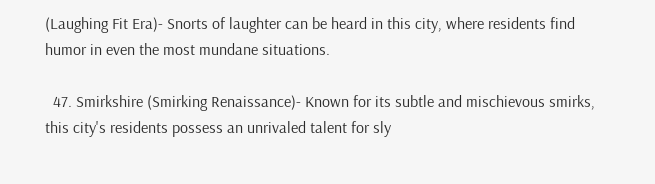(Laughing Fit Era)- Snorts of laughter can be heard in this city, where residents find humor in even the most mundane situations.

  47. Smirkshire (Smirking Renaissance)- Known for its subtle and mischievous smirks, this city's residents possess an unrivaled talent for sly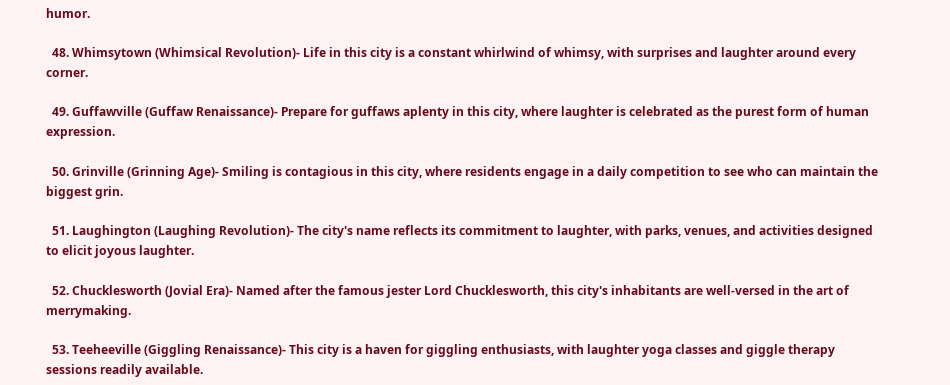humor.

  48. Whimsytown (Whimsical Revolution)- Life in this city is a constant whirlwind of whimsy, with surprises and laughter around every corner.

  49. Guffawville (Guffaw Renaissance)- Prepare for guffaws aplenty in this city, where laughter is celebrated as the purest form of human expression.

  50. Grinville (Grinning Age)- Smiling is contagious in this city, where residents engage in a daily competition to see who can maintain the biggest grin.

  51. Laughington (Laughing Revolution)- The city's name reflects its commitment to laughter, with parks, venues, and activities designed to elicit joyous laughter.

  52. Chucklesworth (Jovial Era)- Named after the famous jester Lord Chucklesworth, this city's inhabitants are well-versed in the art of merrymaking.

  53. Teeheeville (Giggling Renaissance)- This city is a haven for giggling enthusiasts, with laughter yoga classes and giggle therapy sessions readily available.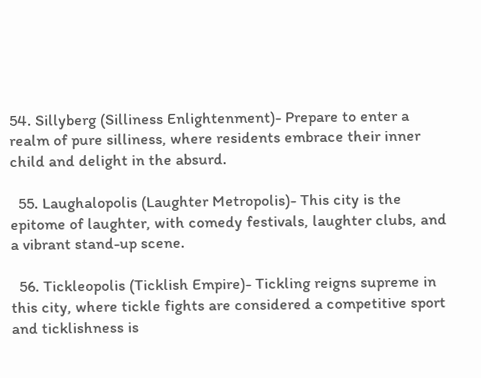54. Sillyberg (Silliness Enlightenment)- Prepare to enter a realm of pure silliness, where residents embrace their inner child and delight in the absurd.

  55. Laughalopolis (Laughter Metropolis)- This city is the epitome of laughter, with comedy festivals, laughter clubs, and a vibrant stand-up scene.

  56. Tickleopolis (Ticklish Empire)- Tickling reigns supreme in this city, where tickle fights are considered a competitive sport and ticklishness is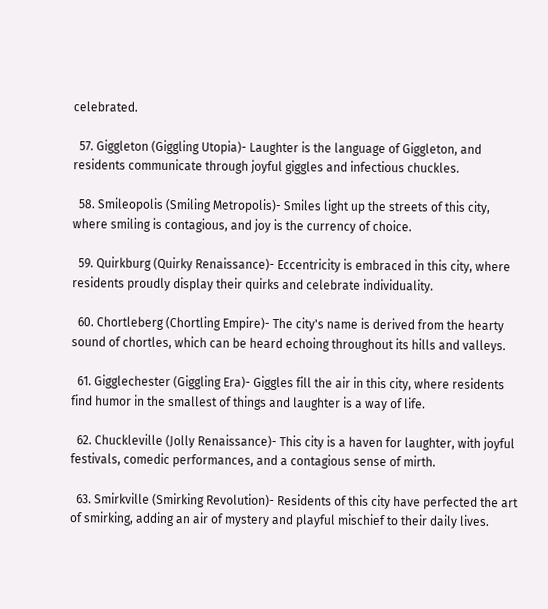celebrated.

  57. Giggleton (Giggling Utopia)- Laughter is the language of Giggleton, and residents communicate through joyful giggles and infectious chuckles.

  58. Smileopolis (Smiling Metropolis)- Smiles light up the streets of this city, where smiling is contagious, and joy is the currency of choice.

  59. Quirkburg (Quirky Renaissance)- Eccentricity is embraced in this city, where residents proudly display their quirks and celebrate individuality.

  60. Chortleberg (Chortling Empire)- The city's name is derived from the hearty sound of chortles, which can be heard echoing throughout its hills and valleys.

  61. Gigglechester (Giggling Era)- Giggles fill the air in this city, where residents find humor in the smallest of things and laughter is a way of life.

  62. Chuckleville (Jolly Renaissance)- This city is a haven for laughter, with joyful festivals, comedic performances, and a contagious sense of mirth.

  63. Smirkville (Smirking Revolution)- Residents of this city have perfected the art of smirking, adding an air of mystery and playful mischief to their daily lives.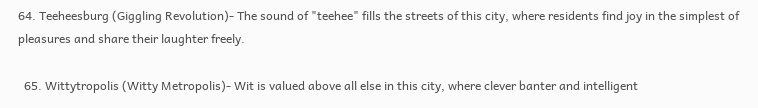64. Teeheesburg (Giggling Revolution)- The sound of "teehee" fills the streets of this city, where residents find joy in the simplest of pleasures and share their laughter freely.

  65. Wittytropolis (Witty Metropolis)- Wit is valued above all else in this city, where clever banter and intelligent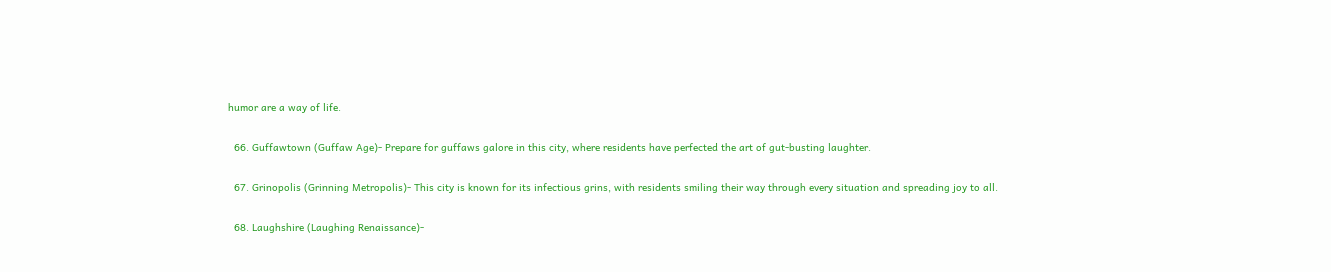humor are a way of life.

  66. Guffawtown (Guffaw Age)- Prepare for guffaws galore in this city, where residents have perfected the art of gut-busting laughter.

  67. Grinopolis (Grinning Metropolis)- This city is known for its infectious grins, with residents smiling their way through every situation and spreading joy to all.

  68. Laughshire (Laughing Renaissance)-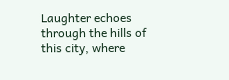Laughter echoes through the hills of this city, where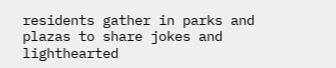residents gather in parks and plazas to share jokes and lighthearted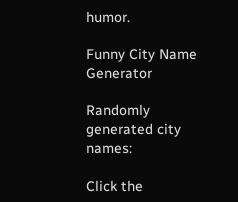humor.

Funny City Name Generator

Randomly generated city names:

Click the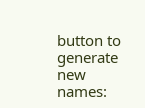button to generate new names: